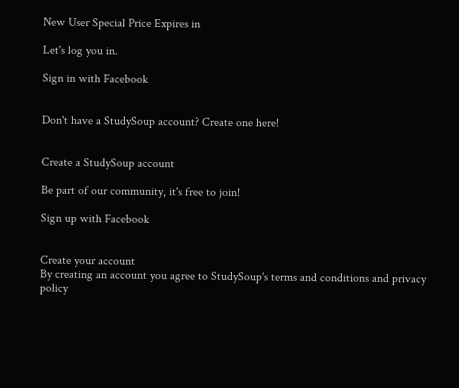New User Special Price Expires in

Let's log you in.

Sign in with Facebook


Don't have a StudySoup account? Create one here!


Create a StudySoup account

Be part of our community, it's free to join!

Sign up with Facebook


Create your account
By creating an account you agree to StudySoup's terms and conditions and privacy policy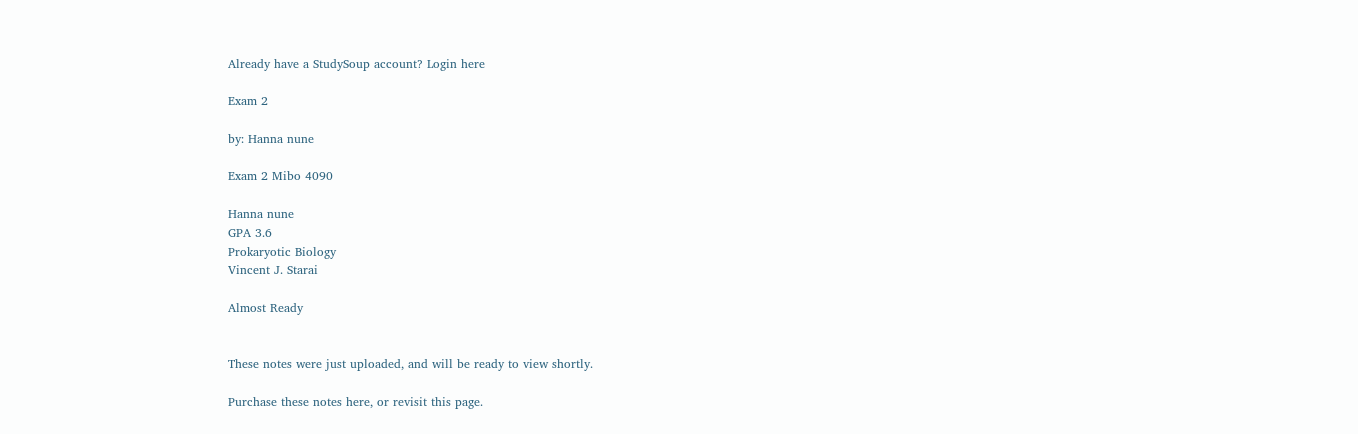Already have a StudySoup account? Login here

Exam 2

by: Hanna nune

Exam 2 Mibo 4090

Hanna nune
GPA 3.6
Prokaryotic Biology
Vincent J. Starai

Almost Ready


These notes were just uploaded, and will be ready to view shortly.

Purchase these notes here, or revisit this page.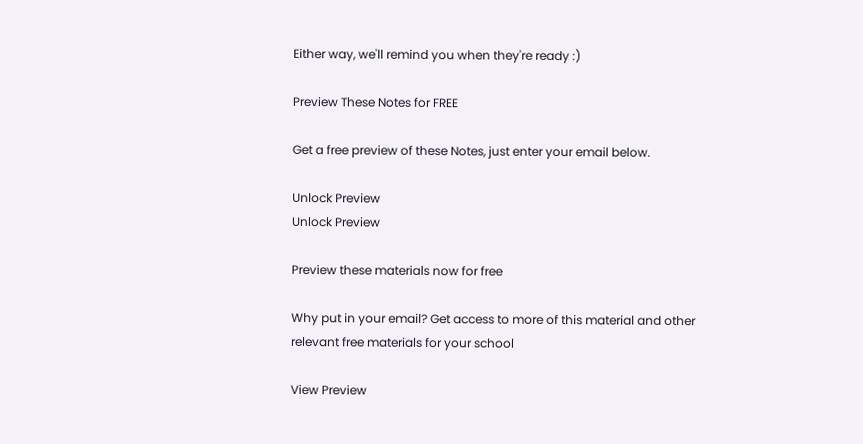Either way, we'll remind you when they're ready :)

Preview These Notes for FREE

Get a free preview of these Notes, just enter your email below.

Unlock Preview
Unlock Preview

Preview these materials now for free

Why put in your email? Get access to more of this material and other relevant free materials for your school

View Preview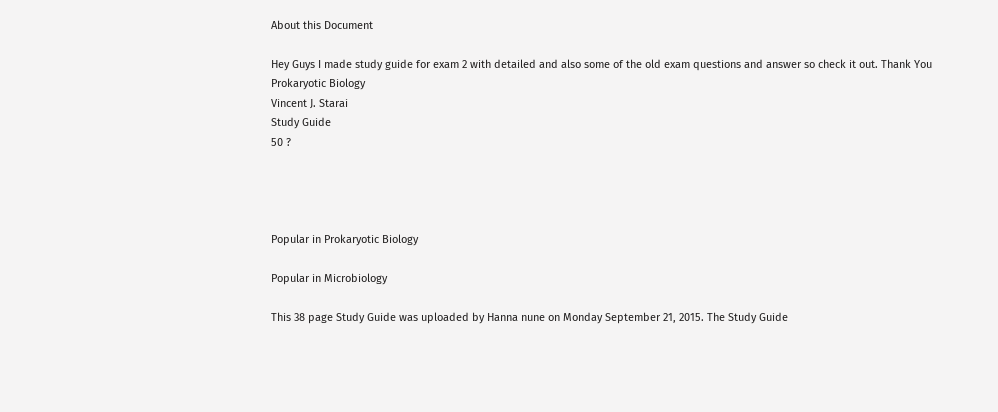About this Document

Hey Guys I made study guide for exam 2 with detailed and also some of the old exam questions and answer so check it out. Thank You
Prokaryotic Biology
Vincent J. Starai
Study Guide
50 ?




Popular in Prokaryotic Biology

Popular in Microbiology

This 38 page Study Guide was uploaded by Hanna nune on Monday September 21, 2015. The Study Guide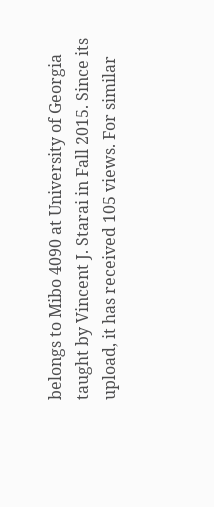belongs to Mibo 4090 at University of Georgia taught by Vincent J. Starai in Fall 2015. Since its upload, it has received 105 views. For similar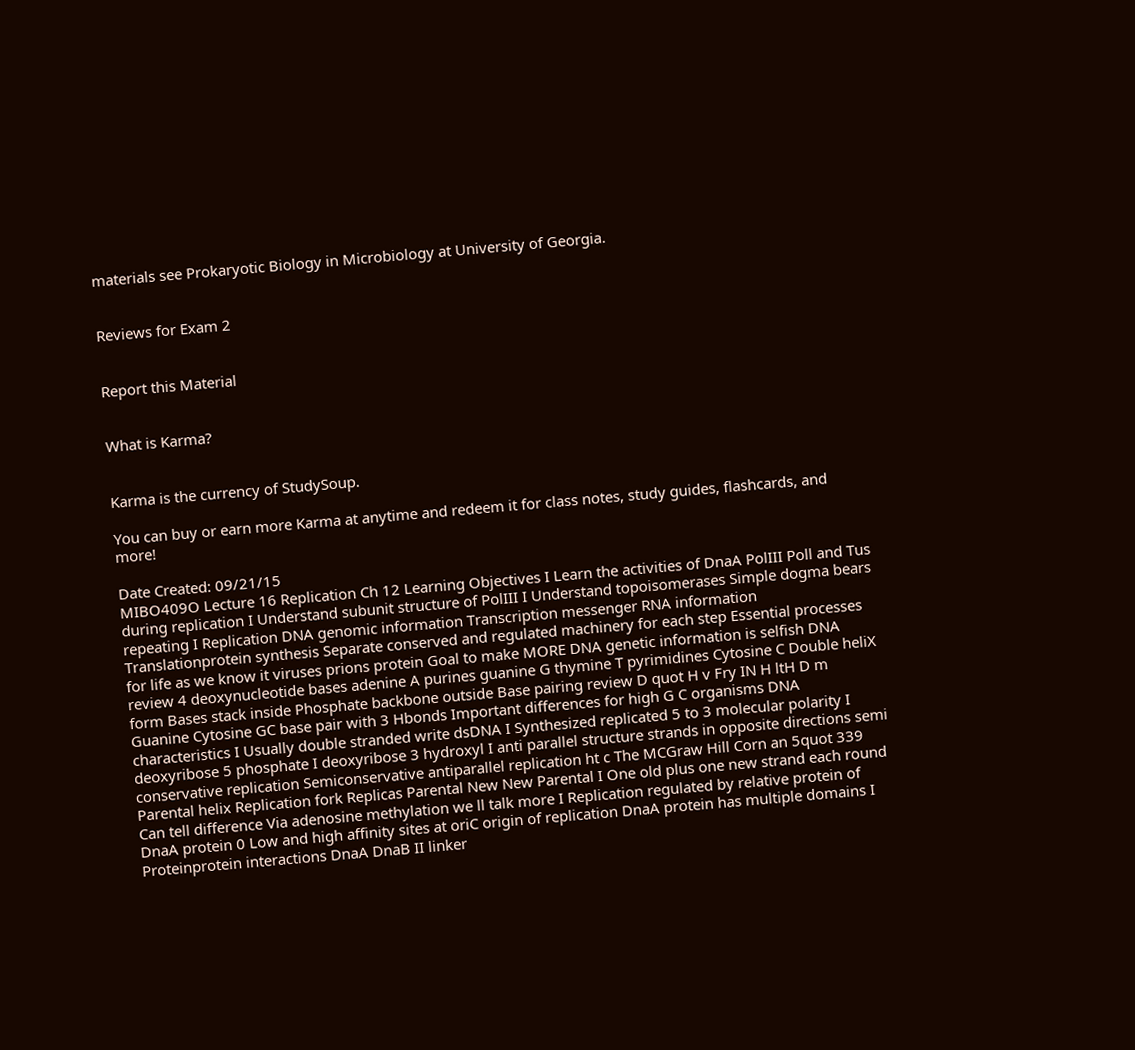materials see Prokaryotic Biology in Microbiology at University of Georgia.


Reviews for Exam 2


Report this Material


What is Karma?


Karma is the currency of StudySoup.

You can buy or earn more Karma at anytime and redeem it for class notes, study guides, flashcards, and more!

Date Created: 09/21/15
MIBO409O Lecture 16 Replication Ch 12 Learning Objectives I Learn the activities of DnaA PolIII Poll and Tus during replication I Understand subunit structure of PolIII I Understand topoisomerases Simple dogma bears repeating I Replication DNA genomic information Transcription messenger RNA information Translationprotein synthesis Separate conserved and regulated machinery for each step Essential processes for life as we know it viruses prions protein Goal to make MORE DNA genetic information is selfish DNA review 4 deoxynucleotide bases adenine A purines guanine G thymine T pyrimidines Cytosine C Double heliX form Bases stack inside Phosphate backbone outside Base pairing review D quot H v Fry IN H ltH D m Guanine Cytosine GC base pair with 3 Hbonds Important differences for high G C organisms DNA characteristics I Usually double stranded write dsDNA I Synthesized replicated 5 to 3 molecular polarity I deoxyribose 5 phosphate I deoxyribose 3 hydroxyl I anti parallel structure strands in opposite directions semi conservative replication Semiconservative antiparallel replication ht c The MCGraw Hill Corn an 5quot 339 Parental helix Replication fork Replicas Parental New New Parental I One old plus one new strand each round Can tell difference Via adenosine methylation we ll talk more I Replication regulated by relative protein of DnaA protein 0 Low and high affinity sites at oriC origin of replication DnaA protein has multiple domains I Proteinprotein interactions DnaA DnaB II linker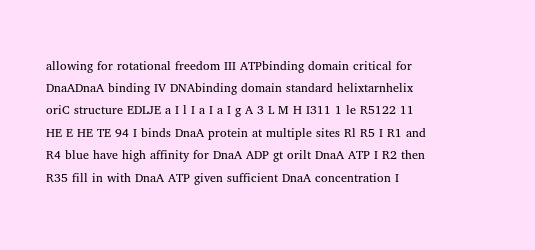allowing for rotational freedom III ATPbinding domain critical for DnaADnaA binding IV DNAbinding domain standard helixtarnhelix oriC structure EDLJE a I l I a I a I g A 3 L M H I311 1 le R5122 11 HE E HE TE 94 I binds DnaA protein at multiple sites Rl R5 I R1 and R4 blue have high affinity for DnaA ADP gt orilt DnaA ATP I R2 then R35 fill in with DnaA ATP given sufficient DnaA concentration I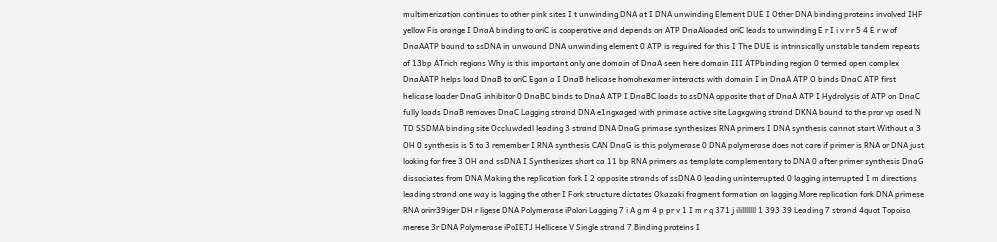multimerization continues to other pink sites I t unwinding DNA at I DNA unwinding Element DUE I Other DNA binding proteins involved IHF yellow Fis orange I DnaA binding to oriC is cooperative and depends on ATP DnaAloaded oriC leads to unwinding E r I i v r r 5 4 E r w of DnaAATP bound to ssDNA in unwound DNA unwinding element 0 ATP is reguired for this I The DUE is intrinsically unstable tandem repeats of 13bp ATrich regions Why is this important only one domain of DnaA seen here domain III ATPbinding region 0 termed open complex DnaAATP helps load DnaB to oriC Egan a I DnaB helicase homohexamer interacts with domain I in DnaA ATP O binds DnaC ATP first helicase loader DnaG inhibitor 0 DnaBC binds to DnaA ATP I DnaBC loads to ssDNA opposite that of DnaA ATP I Hydrolysis of ATP on DnaC fully loads DnaB removes DnaC Lagging strand DNA e1ngxaged with primase active site Lagxgwing strand DKNA bound to the pror vp osed N TD SSDMA binding site Occluwdedl leading 3 strand DNA DnaG primase synthesizes RNA primers I DNA synthesis cannot start Without a 3 OH 0 synthesis is 5 to 3 remember I RNA synthesis CAN DnaG is this polymerase 0 DNA polymerase does not care if primer is RNA or DNA just looking for free 3 OH and ssDNA I Synthesizes short ca 11 bp RNA primers as template complementary to DNA 0 after primer synthesis DnaG dissociates from DNA Making the replication fork I 2 opposite strands of ssDNA 0 leading uninterrupted 0 lagging interrupted I m directions leading strand one way is lagging the other I Fork structure dictates Okazaki fragment formation on lagging More replication fork DNA primese RNA orirr39iger DH r ligese DNA Polymerase iPolori Lagging 7 i A g m 4 p pr v 1 I m r q 371 j ililllllll 1 393 39 Leading 7 strand 4quot Topoiso merese 3r DNA Polymerase iPoIETJ Hellicese V Single strand 7 Binding proteins I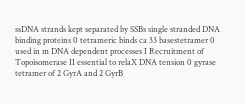ssDNA strands kept separated by SSBs single stranded DNA binding proteins 0 tetrameric binds ca 33 basestetramer 0 used in m DNA dependent processes I Recruitment of Topoisomerase II essential to relaX DNA tension 0 gyrase tetramer of 2 GyrA and 2 GyrB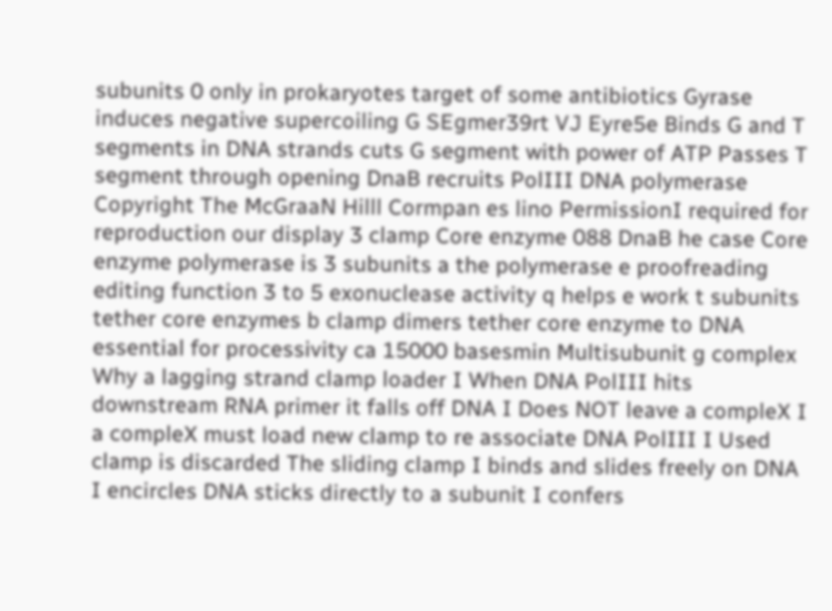subunits 0 only in prokaryotes target of some antibiotics Gyrase induces negative supercoiling G SEgmer39rt VJ Eyre5e Binds G and T segments in DNA strands cuts G segment with power of ATP Passes T segment through opening DnaB recruits PolIII DNA polymerase Copyright The McGraaN Hilll Cormpan es lino PermissionI required for reproduction our display 3 clamp Core enzyme 088 DnaB he case Core enzyme polymerase is 3 subunits a the polymerase e proofreading editing function 3 to 5 exonuclease activity q helps e work t subunits tether core enzymes b clamp dimers tether core enzyme to DNA essential for processivity ca 15000 basesmin Multisubunit g complex Why a lagging strand clamp loader I When DNA PolIII hits downstream RNA primer it falls off DNA I Does NOT leave a compleX I a compleX must load new clamp to re associate DNA PolIII I Used clamp is discarded The sliding clamp I binds and slides freely on DNA I encircles DNA sticks directly to a subunit I confers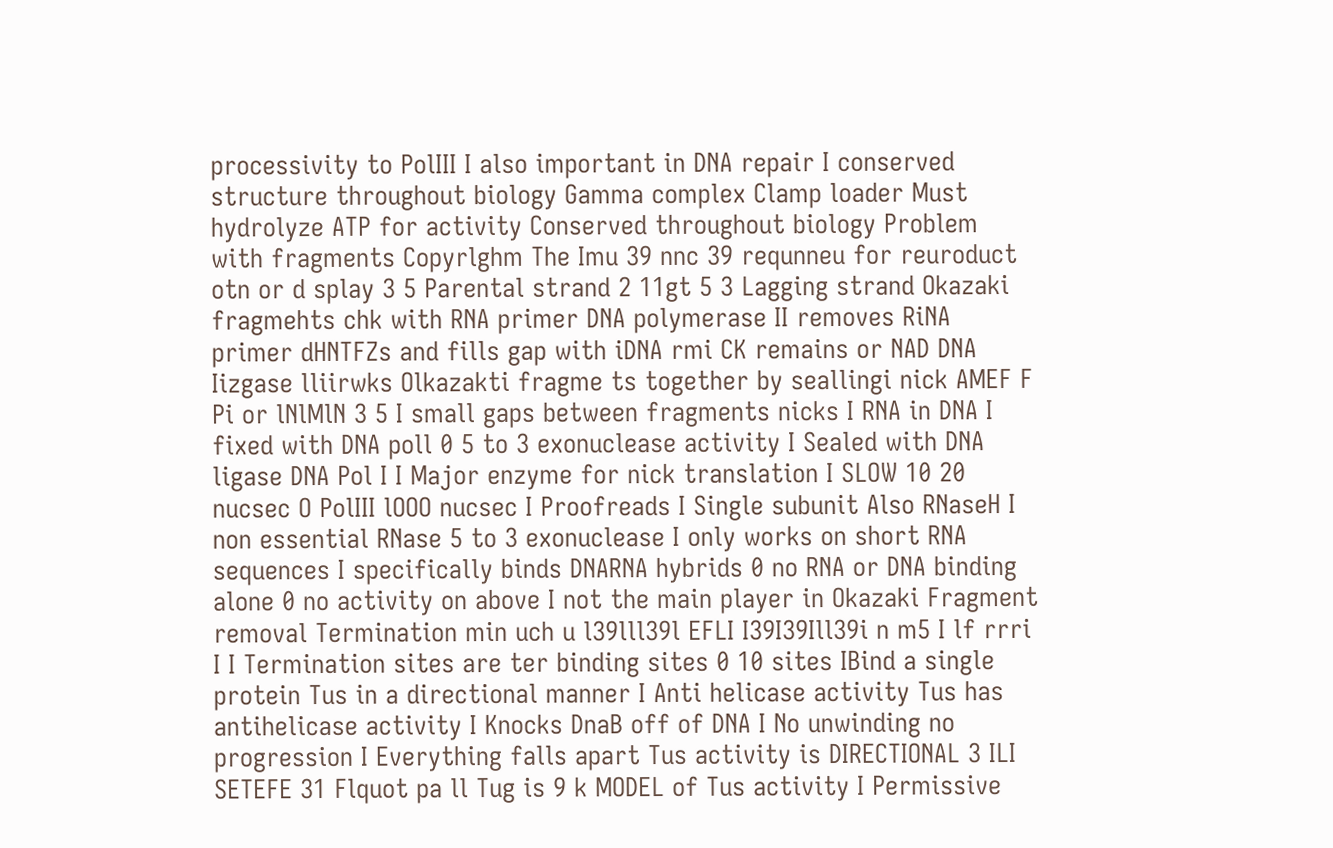processivity to PolIII I also important in DNA repair I conserved structure throughout biology Gamma complex Clamp loader Must hydrolyze ATP for activity Conserved throughout biology Problem with fragments Copyrlghm The Imu 39 nnc 39 requnneu for reuroduct otn or d splay 3 5 Parental strand 2 11gt 5 3 Lagging strand Okazaki fragmehts chk with RNA primer DNA polymerase II removes RiNA primer dHNTFZs and fills gap with iDNA rmi CK remains or NAD DNA Iizgase lliirwks Olkazakti fragme ts together by seallingi nick AMEF F Pi or lNlMlN 3 5 I small gaps between fragments nicks I RNA in DNA I fixed with DNA poll 0 5 to 3 exonuclease activity I Sealed with DNA ligase DNA Pol I I Major enzyme for nick translation I SLOW 10 20 nucsec O PolIII lOOO nucsec I Proofreads I Single subunit Also RNaseH I non essential RNase 5 to 3 exonuclease I only works on short RNA sequences I specifically binds DNARNA hybrids 0 no RNA or DNA binding alone 0 no activity on above I not the main player in Okazaki Fragment removal Termination min uch u l39lll39l EFLI I39I39Ill39i n m5 I lf rrri I I Termination sites are ter binding sites 0 10 sites IBind a single protein Tus in a directional manner I Anti helicase activity Tus has antihelicase activity I Knocks DnaB off of DNA I No unwinding no progression I Everything falls apart Tus activity is DIRECTIONAL 3 ILI SETEFE 31 Flquot pa ll Tug is 9 k MODEL of Tus activity I Permissive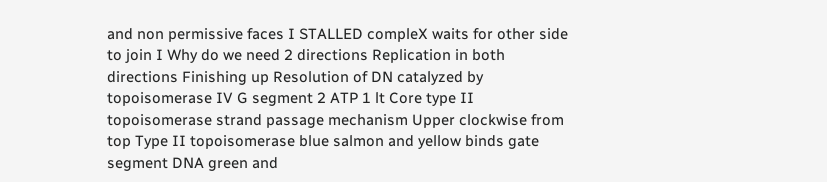and non permissive faces I STALLED compleX waits for other side to join I Why do we need 2 directions Replication in both directions Finishing up Resolution of DN catalyzed by topoisomerase IV G segment 2 ATP 1 lt Core type II topoisomerase strand passage mechanism Upper clockwise from top Type II topoisomerase blue salmon and yellow binds gate segment DNA green and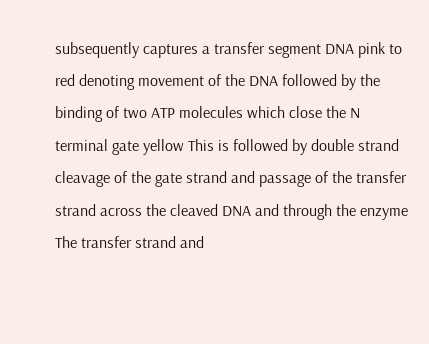subsequently captures a transfer segment DNA pink to red denoting movement of the DNA followed by the binding of two ATP molecules which close the N terminal gate yellow This is followed by double strand cleavage of the gate strand and passage of the transfer strand across the cleaved DNA and through the enzyme The transfer strand and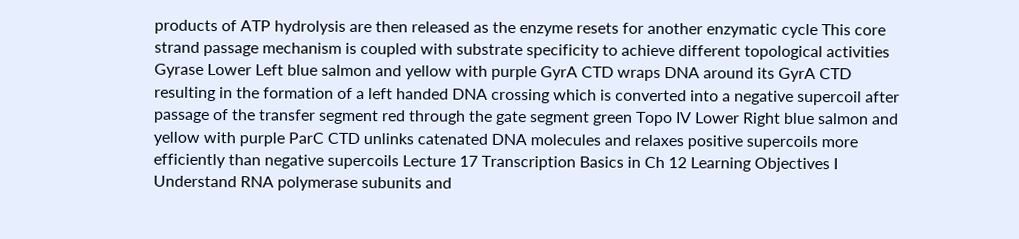products of ATP hydrolysis are then released as the enzyme resets for another enzymatic cycle This core strand passage mechanism is coupled with substrate specificity to achieve different topological activities Gyrase Lower Left blue salmon and yellow with purple GyrA CTD wraps DNA around its GyrA CTD resulting in the formation of a left handed DNA crossing which is converted into a negative supercoil after passage of the transfer segment red through the gate segment green Topo IV Lower Right blue salmon and yellow with purple ParC CTD unlinks catenated DNA molecules and relaxes positive supercoils more efficiently than negative supercoils Lecture 17 Transcription Basics in Ch 12 Learning Objectives I Understand RNA polymerase subunits and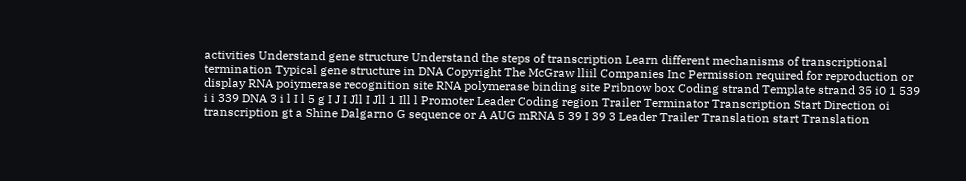activities Understand gene structure Understand the steps of transcription Learn different mechanisms of transcriptional termination Typical gene structure in DNA Copyright The McGraw lliil Companies Inc Permission required for reproduction or display RNA poiymerase recognition site RNA polymerase binding site Pribnow box Coding strand Template strand 35 i0 1 539 i i 339 DNA 3 i l I l 5 g I J I Jll I Jll 1 Ill l Promoter Leader Coding region Trailer Terminator Transcription Start Direction oi transcription gt a Shine Dalgarno G sequence or A AUG mRNA 5 39 I 39 3 Leader Trailer Translation start Translation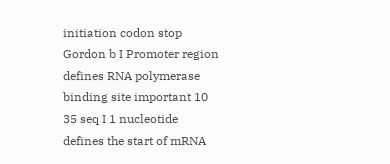initiation codon stop Gordon b I Promoter region defines RNA polymerase binding site important 10 35 seq I 1 nucleotide defines the start of mRNA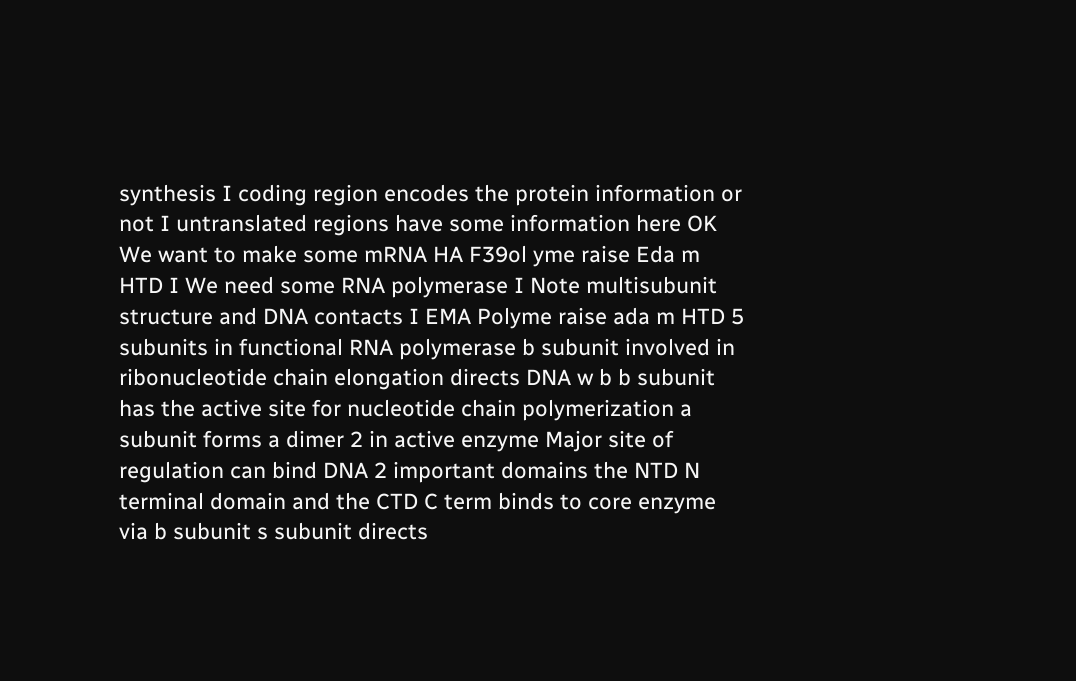synthesis I coding region encodes the protein information or not I untranslated regions have some information here OK We want to make some mRNA HA F39ol yme raise Eda m HTD I We need some RNA polymerase I Note multisubunit structure and DNA contacts I EMA Polyme raise ada m HTD 5 subunits in functional RNA polymerase b subunit involved in ribonucleotide chain elongation directs DNA w b b subunit has the active site for nucleotide chain polymerization a subunit forms a dimer 2 in active enzyme Major site of regulation can bind DNA 2 important domains the NTD N terminal domain and the CTD C term binds to core enzyme via b subunit s subunit directs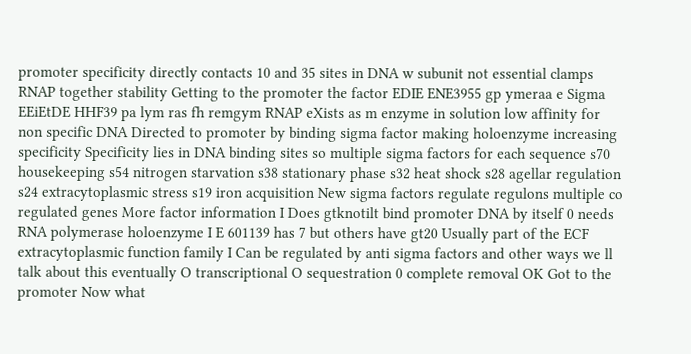promoter specificity directly contacts 10 and 35 sites in DNA w subunit not essential clamps RNAP together stability Getting to the promoter the factor EDIE ENE3955 gp ymeraa e Sigma EEiEtDE HHF39 pa lym ras fh remgym RNAP eXists as m enzyme in solution low affinity for non specific DNA Directed to promoter by binding sigma factor making holoenzyme increasing specificity Specificity lies in DNA binding sites so multiple sigma factors for each sequence s70 housekeeping s54 nitrogen starvation s38 stationary phase s32 heat shock s28 agellar regulation s24 extracytoplasmic stress s19 iron acquisition New sigma factors regulate regulons multiple co regulated genes More factor information I Does gtknotilt bind promoter DNA by itself 0 needs RNA polymerase holoenzyme I E 601139 has 7 but others have gt20 Usually part of the ECF extracytoplasmic function family I Can be regulated by anti sigma factors and other ways we ll talk about this eventually O transcriptional O sequestration 0 complete removal OK Got to the promoter Now what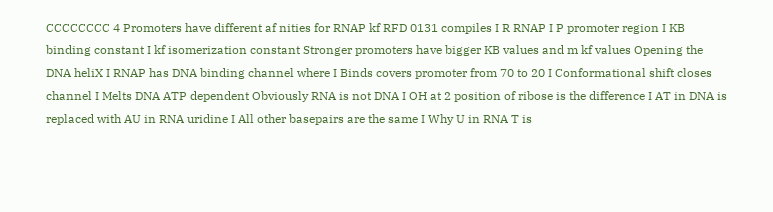CCCCCCCC 4 Promoters have different af nities for RNAP kf RFD 0131 compiles I R RNAP I P promoter region I KB binding constant I kf isomerization constant Stronger promoters have bigger KB values and m kf values Opening the DNA heliX I RNAP has DNA binding channel where I Binds covers promoter from 70 to 20 I Conformational shift closes channel I Melts DNA ATP dependent Obviously RNA is not DNA I OH at 2 position of ribose is the difference I AT in DNA is replaced with AU in RNA uridine I All other basepairs are the same I Why U in RNA T is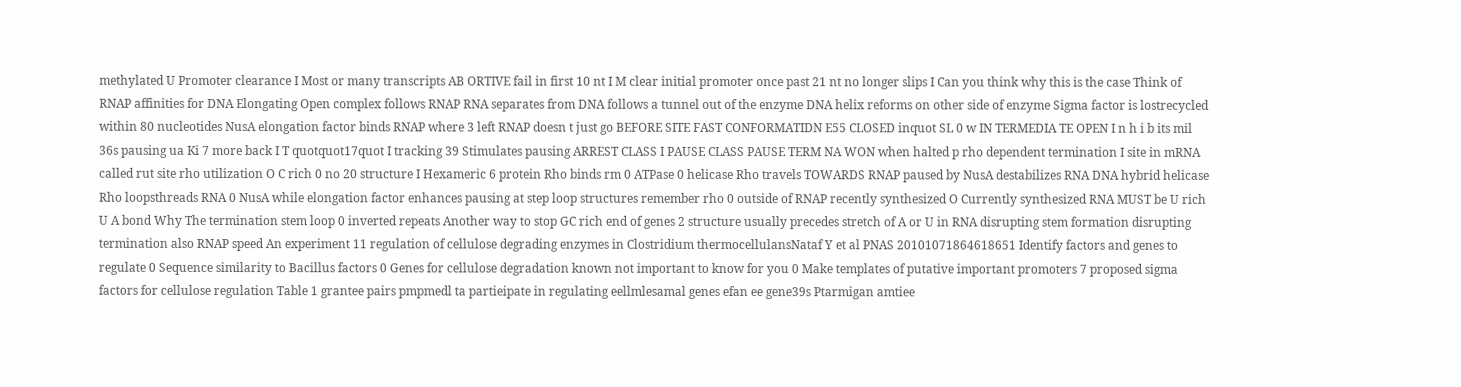methylated U Promoter clearance I Most or many transcripts AB ORTIVE fail in first 10 nt I M clear initial promoter once past 21 nt no longer slips I Can you think why this is the case Think of RNAP affinities for DNA Elongating Open complex follows RNAP RNA separates from DNA follows a tunnel out of the enzyme DNA helix reforms on other side of enzyme Sigma factor is lostrecycled within 80 nucleotides NusA elongation factor binds RNAP where 3 left RNAP doesn t just go BEFORE SITE FAST CONFORMATIDN E55 CLOSED inquot SL 0 w IN TERMEDIA TE OPEN I n h i b its mil 36s pausing ua Ki 7 more back I T quotquot17quot I tracking 39 Stimulates pausing ARREST CLASS I PAUSE CLASS PAUSE TERM NA WON when halted p rho dependent termination I site in mRNA called rut site rho utilization O C rich 0 no 20 structure I Hexameric 6 protein Rho binds rm 0 ATPase 0 helicase Rho travels TOWARDS RNAP paused by NusA destabilizes RNA DNA hybrid helicase Rho loopsthreads RNA 0 NusA while elongation factor enhances pausing at step loop structures remember rho 0 outside of RNAP recently synthesized O Currently synthesized RNA MUST be U rich U A bond Why The termination stem loop 0 inverted repeats Another way to stop GC rich end of genes 2 structure usually precedes stretch of A or U in RNA disrupting stem formation disrupting termination also RNAP speed An experiment 11 regulation of cellulose degrading enzymes in Clostridium thermocellulansNataf Y et al PNAS 20101071864618651 Identify factors and genes to regulate 0 Sequence similarity to Bacillus factors 0 Genes for cellulose degradation known not important to know for you 0 Make templates of putative important promoters 7 proposed sigma factors for cellulose regulation Table 1 grantee pairs pmpmedl ta partieipate in regulating eellmlesamal genes efan ee gene39s Ptarmigan amtiee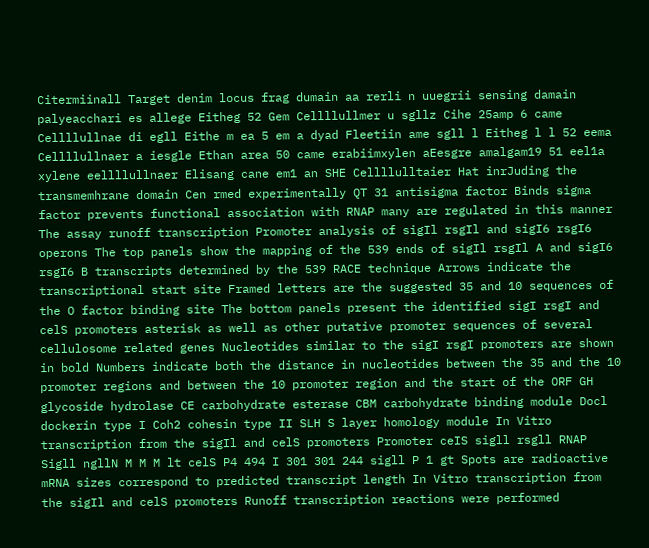Citermiinall Target denim locus frag dumain aa rerli n uuegrii sensing damain palyeacchari es allege Eitheg 52 Gem Cellllullmer u sgllz Cihe 25amp 6 came Cellllullnae di egll Eithe m ea 5 em a dyad Fleetiin ame sgll l Eitheg l l 52 eema Cellllullnaer a iesgle Ethan area 50 came erabiimxylen aEesgre amalgam19 51 eel1a xylene eellllullnaer Elisang cane em1 an SHE Cellllulltaier Hat inrJuding the transmemhrane domain Cen rmed experimentally QT 31 antisigma factor Binds sigma factor prevents functional association with RNAP many are regulated in this manner The assay runoff transcription Promoter analysis of sigIl rsgIl and sigI6 rsgI6 operons The top panels show the mapping of the 539 ends of sigIl rsgIl A and sigI6 rsgI6 B transcripts determined by the 539 RACE technique Arrows indicate the transcriptional start site Framed letters are the suggested 35 and 10 sequences of the O factor binding site The bottom panels present the identified sigI rsgI and celS promoters asterisk as well as other putative promoter sequences of several cellulosome related genes Nucleotides similar to the sigI rsgI promoters are shown in bold Numbers indicate both the distance in nucleotides between the 35 and the 10 promoter regions and between the 10 promoter region and the start of the ORF GH glycoside hydrolase CE carbohydrate esterase CBM carbohydrate binding module Docl dockerin type I Coh2 cohesin type II SLH S layer homology module In Vitro transcription from the sigIl and celS promoters Promoter ceIS sigll rsgll RNAP Sigll ngllN M M M lt celS P4 494 I 301 301 244 sigll P 1 gt Spots are radioactive mRNA sizes correspond to predicted transcript length In Vitro transcription from the sigIl and celS promoters Runoff transcription reactions were performed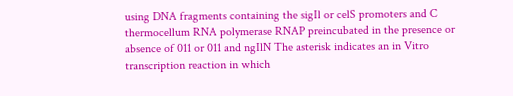using DNA fragments containing the sigIl or celS promoters and C thermocellum RNA polymerase RNAP preincubated in the presence or absence of 011 or 011 and ngIlN The asterisk indicates an in Vitro transcription reaction in which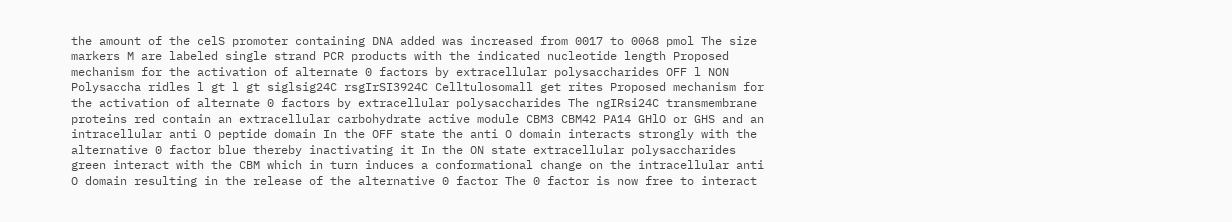the amount of the celS promoter containing DNA added was increased from 0017 to 0068 pmol The size markers M are labeled single strand PCR products with the indicated nucleotide length Proposed mechanism for the activation of alternate 0 factors by extracellular polysaccharides OFF l NON Polysaccha ridles l gt l gt siglsig24C rsgIrSI3924C Celltulosomall get rites Proposed mechanism for the activation of alternate 0 factors by extracellular polysaccharides The ngIRsi24C transmembrane proteins red contain an extracellular carbohydrate active module CBM3 CBM42 PA14 GHlO or GHS and an intracellular anti O peptide domain In the OFF state the anti O domain interacts strongly with the alternative 0 factor blue thereby inactivating it In the ON state extracellular polysaccharides green interact with the CBM which in turn induces a conformational change on the intracellular anti O domain resulting in the release of the alternative 0 factor The 0 factor is now free to interact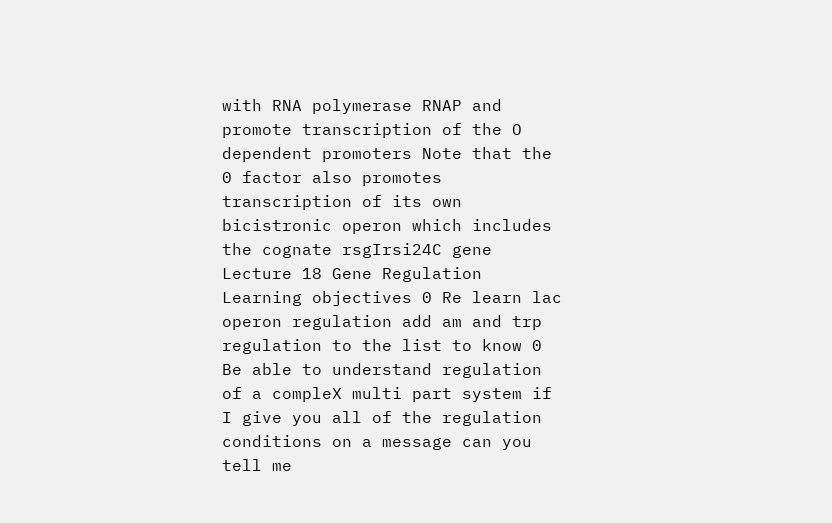with RNA polymerase RNAP and promote transcription of the O dependent promoters Note that the 0 factor also promotes transcription of its own bicistronic operon which includes the cognate rsgIrsi24C gene Lecture 18 Gene Regulation Learning objectives 0 Re learn lac operon regulation add am and trp regulation to the list to know 0 Be able to understand regulation of a compleX multi part system if I give you all of the regulation conditions on a message can you tell me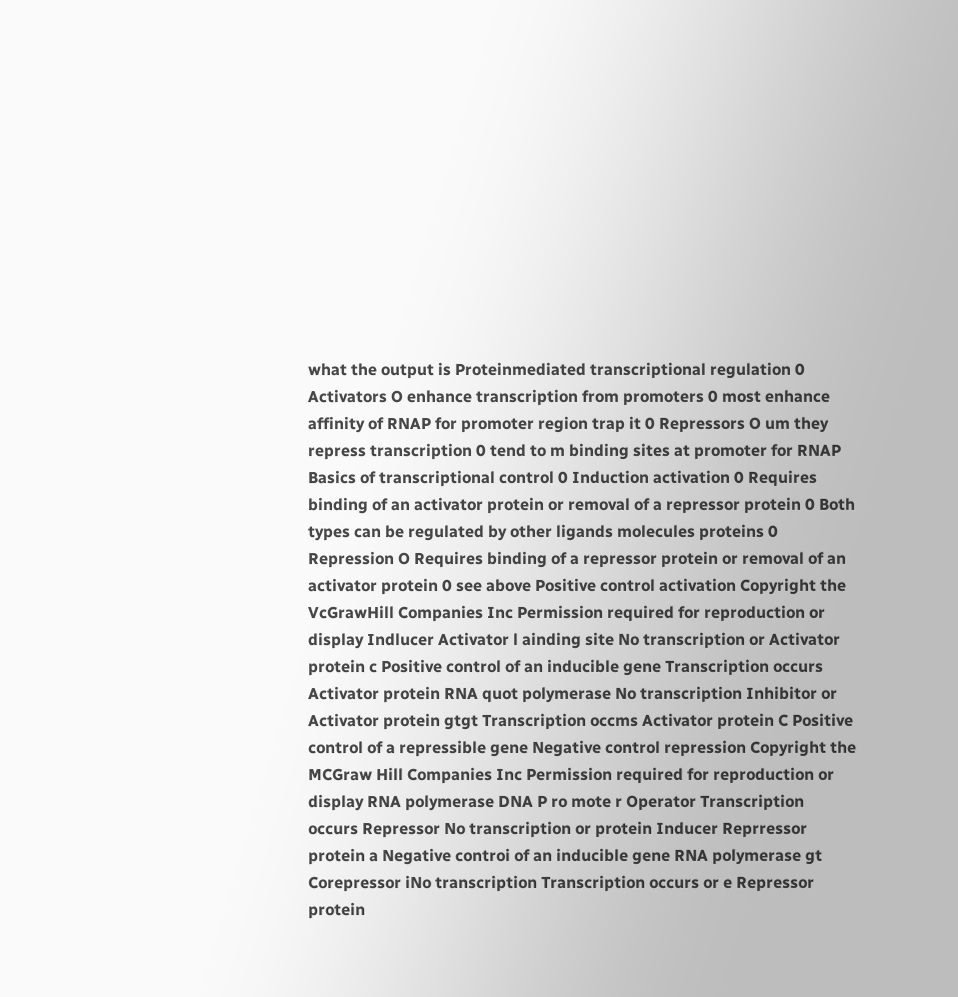what the output is Proteinmediated transcriptional regulation 0 Activators O enhance transcription from promoters 0 most enhance affinity of RNAP for promoter region trap it 0 Repressors O um they repress transcription 0 tend to m binding sites at promoter for RNAP Basics of transcriptional control 0 Induction activation 0 Requires binding of an activator protein or removal of a repressor protein 0 Both types can be regulated by other ligands molecules proteins 0 Repression O Requires binding of a repressor protein or removal of an activator protein 0 see above Positive control activation Copyright the VcGrawHill Companies Inc Permission required for reproduction or display Indlucer Activator l ainding site No transcription or Activator protein c Positive control of an inducible gene Transcription occurs Activator protein RNA quot polymerase No transcription Inhibitor or Activator protein gtgt Transcription occms Activator protein C Positive control of a repressible gene Negative control repression Copyright the MCGraw Hill Companies Inc Permission required for reproduction or display RNA polymerase DNA P ro mote r Operator Transcription occurs Repressor No transcription or protein Inducer Reprressor protein a Negative controi of an inducible gene RNA polymerase gt Corepressor iNo transcription Transcription occurs or e Repressor protein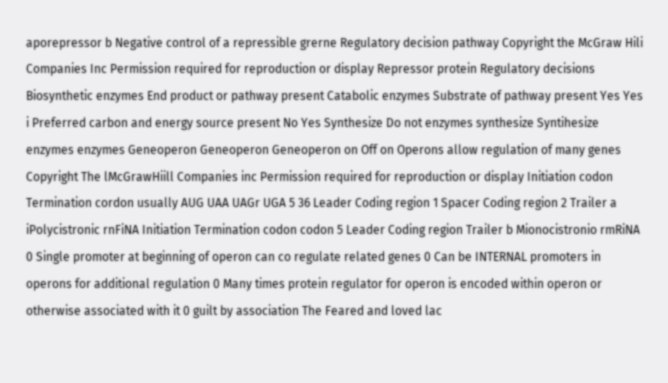aporepressor b Negative control of a repressible grerne Regulatory decision pathway Copyright the McGraw Hili Companies Inc Permission required for reproduction or display Repressor protein Regulatory decisions Biosynthetic enzymes End product or pathway present Catabolic enzymes Substrate of pathway present Yes Yes i Preferred carbon and energy source present No Yes Synthesize Do not enzymes synthesize Syntihesize enzymes enzymes Geneoperon Geneoperon Geneoperon on Off on Operons allow regulation of many genes Copyright The lMcGrawHiill Companies inc Permission required for reproduction or display Initiation codon Termination cordon usually AUG UAA UAGr UGA 5 36 Leader Coding region 1 Spacer Coding region 2 Trailer a iPolycistronic rnFiNA Initiation Termination codon codon 5 Leader Coding region Trailer b Mionocistronio rmRiNA 0 Single promoter at beginning of operon can co regulate related genes 0 Can be INTERNAL promoters in operons for additional regulation 0 Many times protein regulator for operon is encoded within operon or otherwise associated with it 0 guilt by association The Feared and loved lac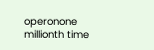operonone millionth time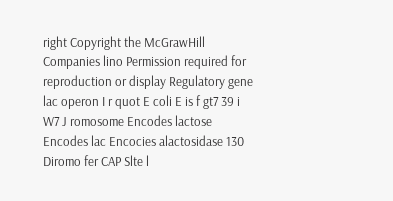right Copyright the McGrawHill Companies lino Permission required for reproduction or display Regulatory gene lac operon I r quot E coli E is f gt7 39 i W7 J romosome Encodes lactose Encodes lac Encocies alactosidase 130 Diromo fer CAP Slte l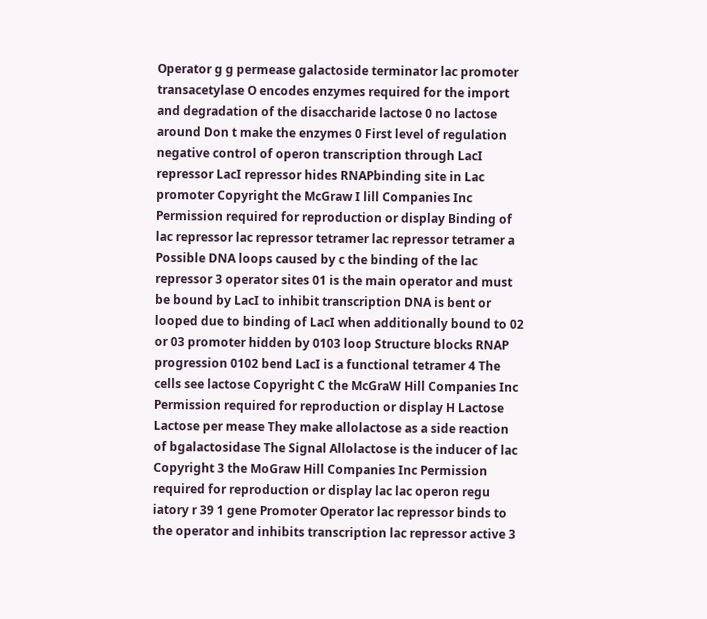Operator g g permease galactoside terminator lac promoter transacetylase O encodes enzymes required for the import and degradation of the disaccharide lactose 0 no lactose around Don t make the enzymes 0 First level of regulation negative control of operon transcription through LacI repressor LacI repressor hides RNAPbinding site in Lac promoter Copyright the McGraw I lill Companies Inc Permission required for reproduction or display Binding of lac repressor lac repressor tetramer lac repressor tetramer a Possible DNA loops caused by c the binding of the lac repressor 3 operator sites 01 is the main operator and must be bound by LacI to inhibit transcription DNA is bent or looped due to binding of LacI when additionally bound to 02 or 03 promoter hidden by 0103 loop Structure blocks RNAP progression 0102 bend LacI is a functional tetramer 4 The cells see lactose Copyright C the McGraW Hill Companies Inc Permission required for reproduction or display H Lactose Lactose per mease They make allolactose as a side reaction of bgalactosidase The Signal Allolactose is the inducer of lac Copyright 3 the MoGraw Hill Companies Inc Permission required for reproduction or display lac lac operon regu iatory r 39 1 gene Promoter Operator lac repressor binds to the operator and inhibits transcription lac repressor active 3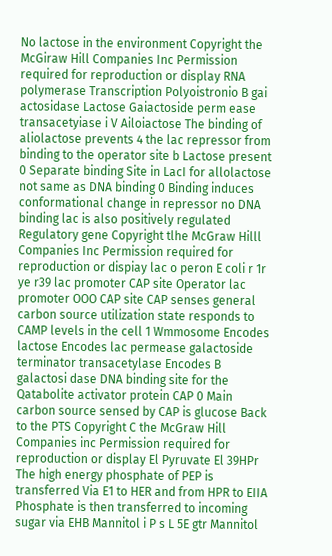No lactose in the environment Copyright the McGiraw Hill Companies Inc Permission required for reproduction or display RNA polymerase Transcription Polyoistronio B gai actosidase Lactose Gaiactoside perm ease transacetyiase i V Ailoiactose The binding of aliolactose prevents 4 the lac repressor from binding to the operator site b Lactose present 0 Separate binding Site in LacI for allolactose not same as DNA binding 0 Binding induces conformational change in repressor no DNA binding lac is also positively regulated Regulatory gene Copyright tlhe McGraw Hilll Companies Inc Permission required for reproduction or dispiay lac o peron E coli r 1r ye r39 lac promoter CAP site Operator lac promoter OOO CAP site CAP senses general carbon source utilization state responds to CAMP levels in the cell 1 Wmmosome Encodes lactose Encodes lac permease galactoside terminator transacetylase Encodes B galactosi dase DNA binding site for the Qatabolite activator protein CAP 0 Main carbon source sensed by CAP is glucose Back to the PTS Copyright C the McGraw Hill Companies inc Permission required for reproduction or display El Pyruvate El 39HPr The high energy phosphate of PEP is transferred Via E1 to HER and from HPR to EIIA Phosphate is then transferred to incoming sugar via EHB Mannitol i P s L 5E gtr Mannitol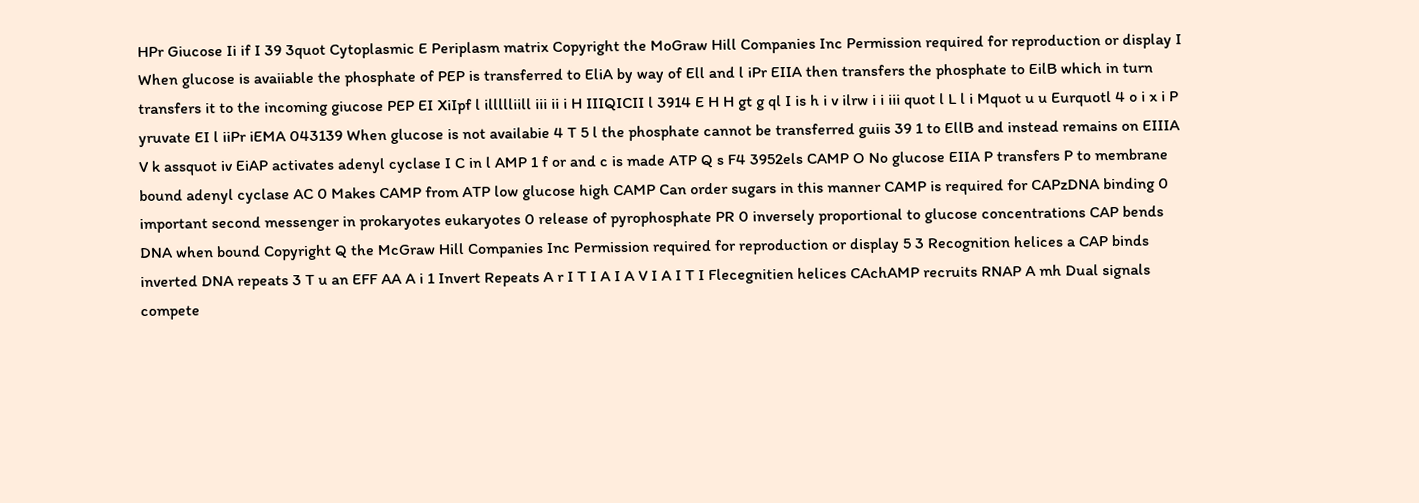HPr Giucose Ii if I 39 3quot Cytoplasmic E Periplasm matrix Copyright the MoGraw Hill Companies Inc Permission required for reproduction or display I When glucose is avaiiable the phosphate of PEP is transferred to EliA by way of Ell and l iPr EIIA then transfers the phosphate to EilB which in turn transfers it to the incoming giucose PEP EI XiIpf l illllliill iii ii i H IIIQICII l 3914 E H H gt g ql I is h i v ilrw i i iii quot l L l i Mquot u u Eurquotl 4 o i x i P yruvate EI l iiPr iEMA 043139 When glucose is not availabie 4 T 5 l the phosphate cannot be transferred guiis 39 1 to EllB and instead remains on EIIIA V k assquot iv EiAP activates adenyl cyclase I C in l AMP 1 f or and c is made ATP Q s F4 3952els CAMP O No glucose EIIA P transfers P to membrane bound adenyl cyclase AC 0 Makes CAMP from ATP low glucose high CAMP Can order sugars in this manner CAMP is required for CAPzDNA binding 0 important second messenger in prokaryotes eukaryotes 0 release of pyrophosphate PR 0 inversely proportional to glucose concentrations CAP bends DNA when bound Copyright Q the McGraw Hill Companies Inc Permission required for reproduction or display 5 3 Recognition helices a CAP binds inverted DNA repeats 3 T u an EFF AA A i 1 Invert Repeats A r I T I A I A V I A I T I Flecegnitien helices CAchAMP recruits RNAP A mh Dual signals compete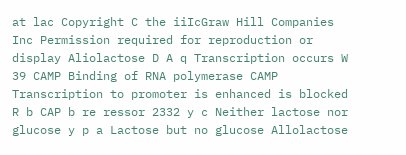at lac Copyright C the iiIcGraw Hill Companies Inc Permission required for reproduction or display Aliolactose D A q Transcription occurs W 39 CAMP Binding of RNA polymerase CAMP Transcription to promoter is enhanced is blocked R b CAP b re ressor 2332 y c Neither lactose nor glucose y p a Lactose but no glucose Allolactose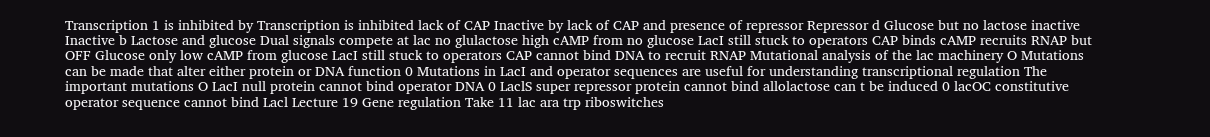Transcription 1 is inhibited by Transcription is inhibited lack of CAP Inactive by lack of CAP and presence of repressor Repressor d Glucose but no lactose inactive Inactive b Lactose and glucose Dual signals compete at lac no glulactose high cAMP from no glucose LacI still stuck to operators CAP binds cAMP recruits RNAP but OFF Glucose only low cAMP from glucose LacI still stuck to operators CAP cannot bind DNA to recruit RNAP Mutational analysis of the lac machinery O Mutations can be made that alter either protein or DNA function 0 Mutations in LacI and operator sequences are useful for understanding transcriptional regulation The important mutations O LacI null protein cannot bind operator DNA 0 LaclS super repressor protein cannot bind allolactose can t be induced 0 lacOC constitutive operator sequence cannot bind Lacl Lecture 19 Gene regulation Take 11 lac ara trp riboswitches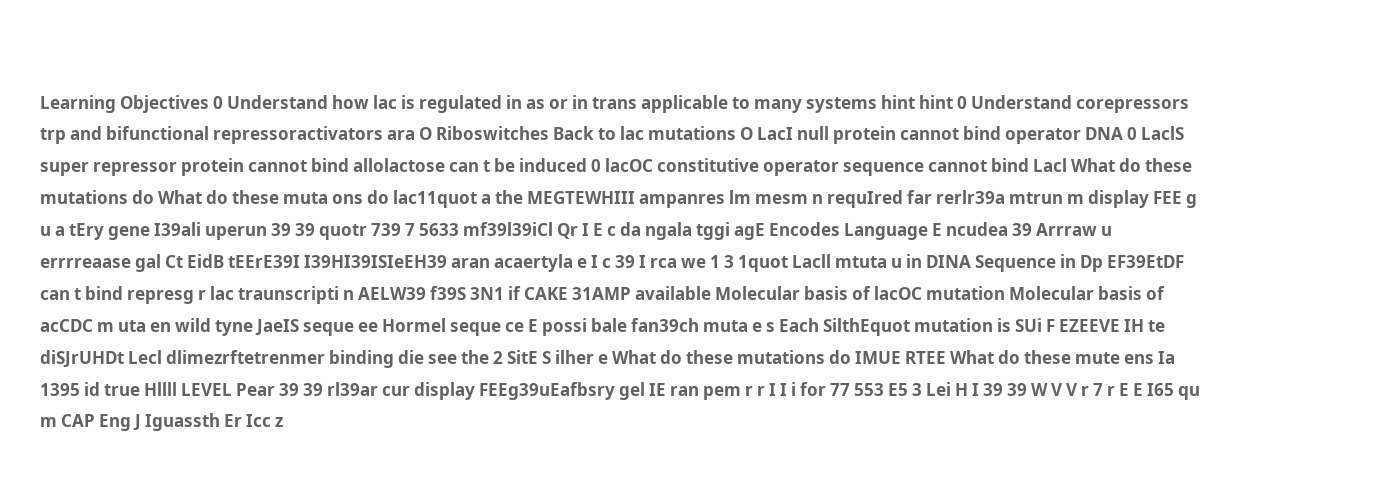Learning Objectives 0 Understand how lac is regulated in as or in trans applicable to many systems hint hint 0 Understand corepressors trp and bifunctional repressoractivators ara O Riboswitches Back to lac mutations O LacI null protein cannot bind operator DNA 0 LaclS super repressor protein cannot bind allolactose can t be induced 0 lacOC constitutive operator sequence cannot bind Lacl What do these mutations do What do these muta ons do lac11quot a the MEGTEWHIII ampanres lm mesm n requIred far rerlr39a mtrun m display FEE g u a tEry gene I39ali uperun 39 39 quotr 739 7 5633 mf39l39iCl Qr I E c da ngala tggi agE Encodes Language E ncudea 39 Arrraw u errrreaase gal Ct EidB tEErE39I I39HI39ISIeEH39 aran acaertyla e I c 39 I rca we 1 3 1quot Lacll mtuta u in DINA Sequence in Dp EF39EtDF can t bind represg r lac traunscripti n AELW39 f39S 3N1 if CAKE 31AMP available Molecular basis of lacOC mutation Molecular basis of acCDC m uta en wild tyne JaeIS seque ee Hormel seque ce E possi bale fan39ch muta e s Each SilthEquot mutation is SUi F EZEEVE IH te diSJrUHDt Lecl dlimezrftetrenmer binding die see the 2 SitE S ilher e What do these mutations do IMUE RTEE What do these mute ens Ia 1395 id true Hllll LEVEL Pear 39 39 rl39ar cur display FEEg39uEafbsry gel IE ran pem r r I I i for 77 553 E5 3 Lei H I 39 39 W V V r 7 r E E I65 qu m CAP Eng J Iguassth Er Icc z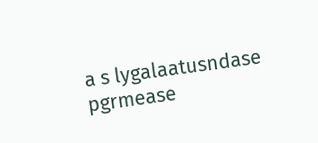a s lygalaatusndase pgrmease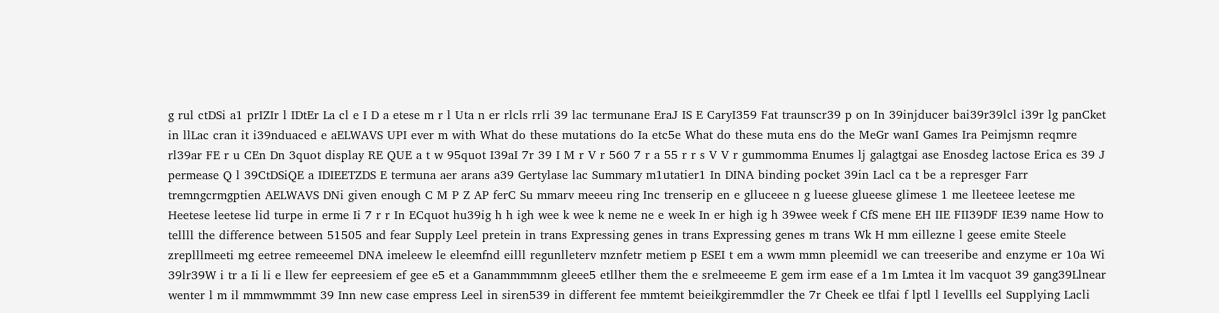g rul ctDSi a1 prIZIr l IDtEr La cl e I D a etese m r l Uta n er rlcls rrli 39 lac termunane EraJ IS E CaryI359 Fat traunscr39 p on In 39injducer bai39r39lcl i39r lg panCket in llLac cran it i39nduaced e aELWAVS UPI ever m with What do these mutations do Ia etc5e What do these muta ens do the MeGr wanI Games Ira Peimjsmn reqmre rl39ar FE r u CEn Dn 3quot display RE QUE a t w 95quot I39aI 7r 39 I M r V r 560 7 r a 55 r r s V V r gummomma Enumes lj galagtgai ase Enosdeg lactose Erica es 39 J permease Q l 39CtDSiQE a IDIEETZDS E termuna aer arans a39 Gertylase lac Summary m1utatier1 In DINA binding pocket 39in Lacl ca t be a represger Farr tremngcrmgptien AELWAVS DNi given enough C M P Z AP ferC Su mmarv meeeu ring Inc trenserip en e glluceee n g lueese glueese glimese 1 me lleeteee leetese me Heetese leetese lid turpe in erme Ii 7 r r In ECquot hu39ig h h igh wee k wee k neme ne e week In er high ig h 39wee week f CfS mene EH IIE FII39DF IE39 name How to tellll the difference between 51505 and fear Supply Leel pretein in trans Expressing genes in trans Expressing genes m trans Wk H mm eillezne l geese emite Steele zreplllmeeti mg eetree remeeemel DNA imeleew le eleemfnd eilll regunlleterv mznfetr metiem p ESEI t em a wwm mmn pleemidl we can treeseribe and enzyme er 10a Wi 39lr39W i tr a Ii li e llew fer eepreesiem ef gee e5 et a Ganammmmnm gleee5 etllher them the e srelmeeeme E gem irm ease ef a 1m Lmtea it lm vacquot 39 gang39Llnear wenter l m il mmmwmmmt 39 Inn new case empress Leel in siren539 in different fee mmtemt beieikgiremmdler the 7r Cheek ee tlfai f lptl l Ievellls eel Supplying Lacli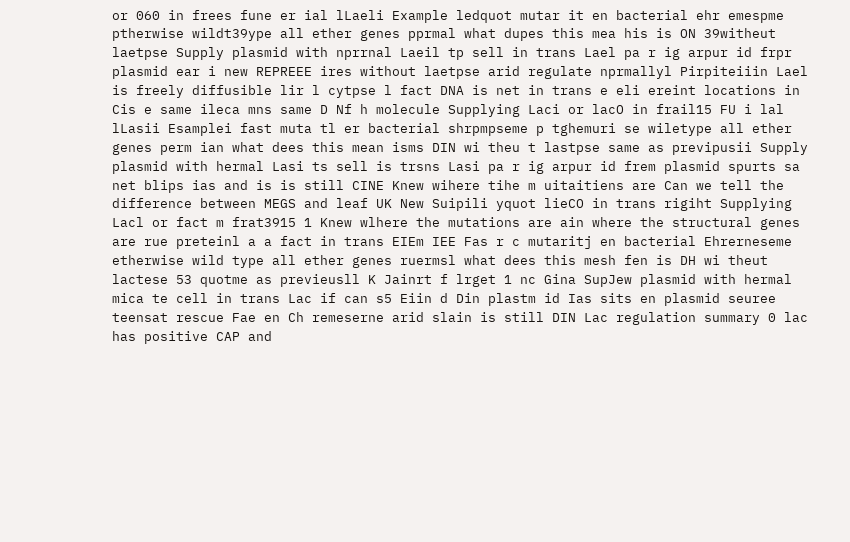or 060 in frees fune er ial lLaeli Example ledquot mutar it en bacterial ehr emespme ptherwise wildt39ype all ether genes pprmal what dupes this mea his is ON 39witheut laetpse Supply plasmid with nprrnal Laeil tp sell in trans Lael pa r ig arpur id frpr plasmid ear i new REPREEE ires without laetpse arid regulate nprmallyl Pirpiteiiin Lael is freely diffusible lir l cytpse l fact DNA is net in trans e eli ereint locations in Cis e same ileca mns same D Nf h molecule Supplying Laci or lacO in frail15 FU i lal lLasii Esamplei fast muta tl er bacterial shrpmpseme p tghemuri se wiletype all ether genes perm ian what dees this mean isms DIN wi theu t lastpse same as previpusii Supply plasmid with hermal Lasi ts sell is trsns Lasi pa r ig arpur id frem plasmid spurts sa net blips ias and is is still CINE Knew wihere tihe m uitaitiens are Can we tell the difference between MEGS and leaf UK New Suipili yquot lieCO in trans rigiht Supplying Lacl or fact m frat3915 1 Knew wlhere the mutations are ain where the structural genes are rue preteinl a a fact in trans EIEm IEE Fas r c mutaritj en bacterial Ehrerneseme etherwise wild type all ether genes ruermsl what dees this mesh fen is DH wi theut lactese 53 quotme as previeusll K Jainrt f lrget 1 nc Gina SupJew plasmid with hermal mica te cell in trans Lac if can s5 Eiin d Din plastm id Ias sits en plasmid seuree teensat rescue Fae en Ch remeserne arid slain is still DIN Lac regulation summary 0 lac has positive CAP and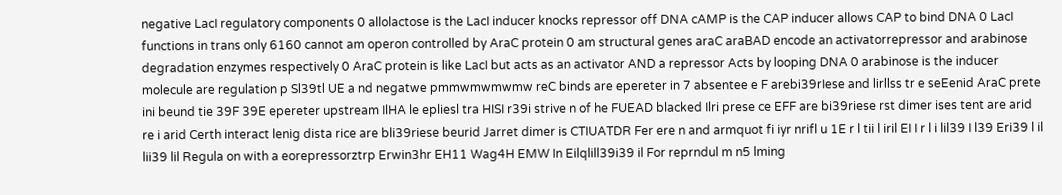negative LacI regulatory components 0 allolactose is the LacI inducer knocks repressor off DNA cAMP is the CAP inducer allows CAP to bind DNA 0 LacI functions in trans only 6160 cannot am operon controlled by AraC protein 0 am structural genes araC araBAD encode an activatorrepressor and arabinose degradation enzymes respectively 0 AraC protein is like LacI but acts as an activator AND a repressor Acts by looping DNA 0 arabinose is the inducer molecule are regulation p Sl39tl UE a nd negatwe pmmwmwmwmw reC binds are epereter in 7 absentee e F arebi39rIese and lirllss tr e seEenid AraC prete ini beund tie 39F 39E epereter upstream IlHA le epliesl tra HISI r39i strive n of he FUEAD blacked Ilri prese ce EFF are bi39riese rst dimer ises tent are arid re i arid Certh interact lenig dista rice are bli39riese beurid Jarret dimer is CTIUATDR Fer ere n and armquot fi iyr nrifl u 1E r l tii l iril EI I r l i lil39 I l39 Eri39 l il lii39 lil Regula on with a eorepressorztrp Erwin3hr EH11 Wag4H EMW In Eilqlill39i39 il For reprndul m n5 lming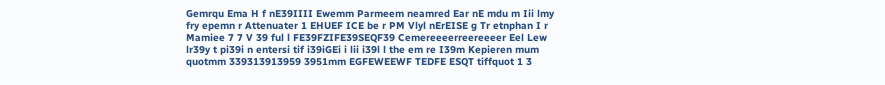Gemrqu Ema H f nE39IIII Ewemm Parmeem neamred Ear nE mdu m Iii lmy fry epemn r Attenuater 1 EHUEF ICE be r PM Vlyl nErEISE g Tr etnphan I r Mamiee 7 7 V 39 ful l FE39FZIFE39SEQF39 Cemereeeerreereeeer Eel Lew lr39y t pi39i n entersi tif i39iGEi i lii i39l l the em re I39m Kepieren mum quotmm 339313913959 3951mm EGFEWEEWF TEDFE ESQT tiffquot 1 3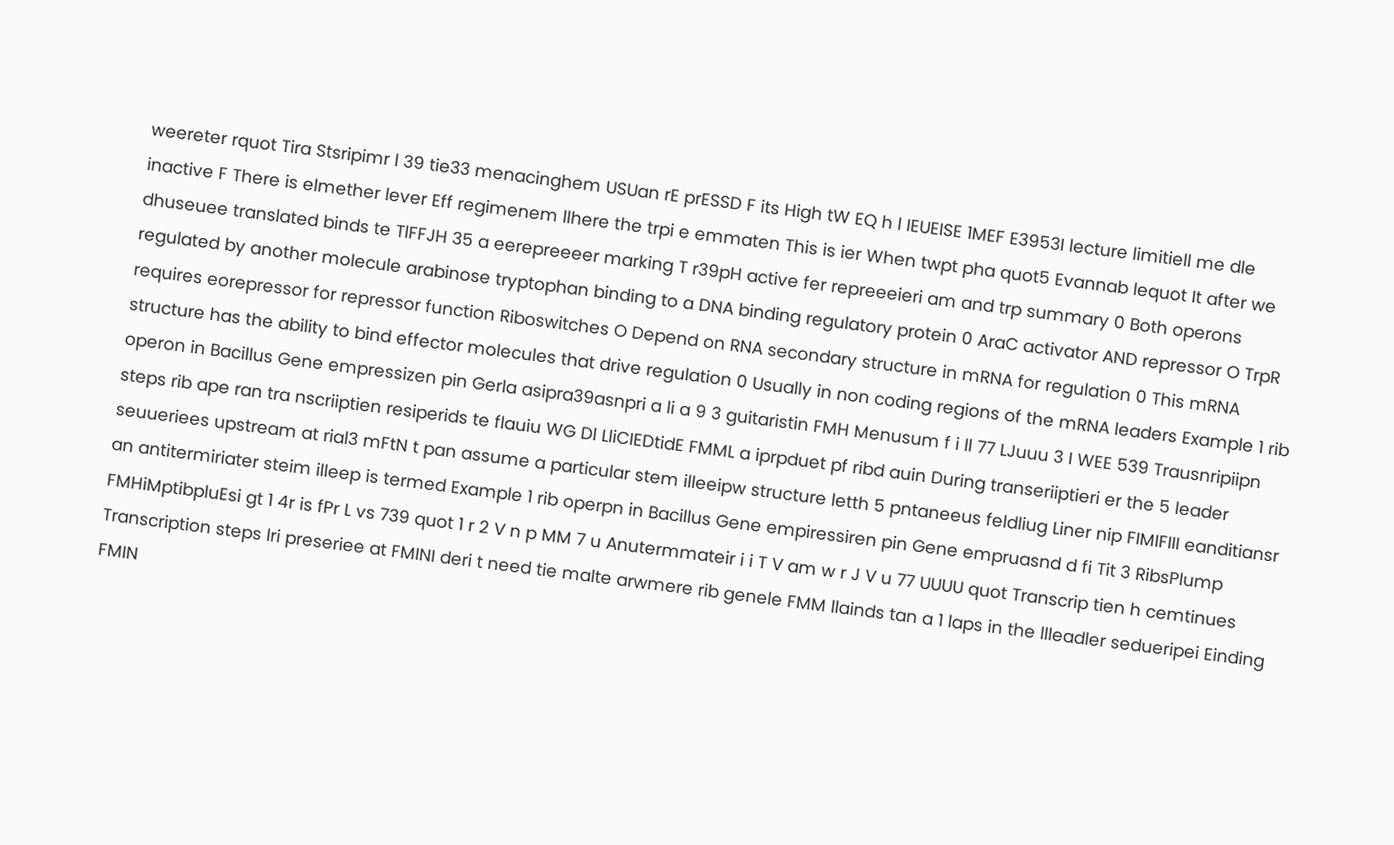weereter rquot Tira Stsripimr l 39 tie33 menacinghem USUan rE prESSD F its High tW EQ h l IEUEISE 1MEF E3953I lecture limitiell me dle inactive F There is elmether lever Eff regimenem llhere the trpi e emmaten This is ier When twpt pha quot5 Evannab lequot It after we dhuseuee translated binds te TlFFJH 35 a eerepreeeer marking T r39pH active fer repreeeieri am and trp summary 0 Both operons regulated by another molecule arabinose tryptophan binding to a DNA binding regulatory protein 0 AraC activator AND repressor O TrpR requires eorepressor for repressor function Riboswitches O Depend on RNA secondary structure in mRNA for regulation 0 This mRNA structure has the ability to bind effector molecules that drive regulation 0 Usually in non coding regions of the mRNA leaders Example 1 rib operon in Bacillus Gene empressizen pin Gerla asipra39asnpri a li a 9 3 guitaristin FMH Menusum f i ll 77 LJuuu 3 I WEE 539 Trausnripiipn steps rib ape ran tra nscriiptien resiperids te flauiu WG Dl LliCIEDtidE FMML a iprpduet pf ribd auin During transeriiptieri er the 5 leader seuueriees upstream at rial3 mFtN t pan assume a particular stem illeeipw structure letth 5 pntaneeus feldliug Liner nip FIMIFIII eanditiansr an antitermiriater steim illeep is termed Example 1 rib operpn in Bacillus Gene empiressiren pin Gene empruasnd d fi Tit 3 RibsPlump FMHiMptibpluEsi gt 1 4r is fPr L vs 739 quot 1 r 2 V n p MM 7 u Anutermmateir i i T V am w r J V u 77 UUUU quot Transcrip tien h cemtinues Transcription steps lri preseriee at FMINI deri t need tie malte arwmere rib genele FMM llainds tan a 1 laps in the llleadler sedueripei Einding FMIN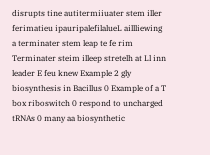disrupts tine autitermiiuater stem iller ferimatieu ipauripalefilalueL aillliewing a terminater stem leap te fe rim Terminater steim illeep stretelh at Ll inn leader E feu knew Example 2 gly biosynthesis in Bacillus 0 Example of a T box riboswitch 0 respond to uncharged tRNAs 0 many aa biosynthetic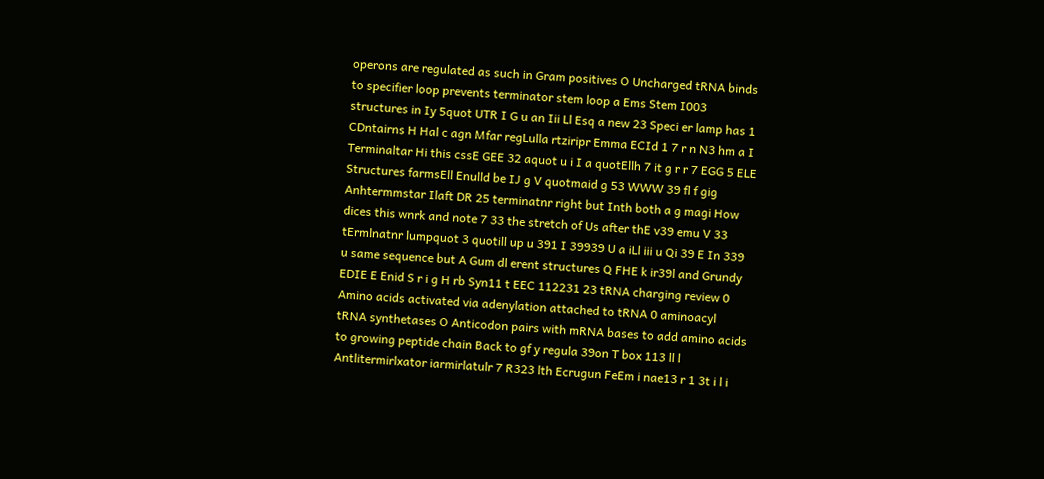operons are regulated as such in Gram positives O Uncharged tRNA binds to specifier loop prevents terminator stem loop a Ems Stem I003 structures in Iy 5quot UTR I G u an Iii Ll Esq a new 23 Speci er lamp has 1 CDntairns H Hal c agn Mfar regLulla rtziripr Emma ECId 1 7 r n N3 hm a I Terminaltar Hi this cssE GEE 32 aquot u i I a quotEllh 7 it g r r 7 EGG 5 ELE Structures farmsEll Enulld be IJ g V quotmaid g 53 WWW 39 fl f gig Anhtermmstar Ilaft DR 25 terminatnr right but Inth both a g magi How dices this wnrk and note 7 33 the stretch of Us after thE v39 emu V 33 tErmlnatnr lumpquot 3 quotill up u 391 I 39939 U a iLl iii u Qi 39 E In 339 u same sequence but A Gum dl erent structures Q FHE k ir39l and Grundy EDIE E Enid S r i g H rb Syn11 t EEC 112231 23 tRNA charging review 0 Amino acids activated via adenylation attached to tRNA 0 aminoacyl tRNA synthetases O Anticodon pairs with mRNA bases to add amino acids to growing peptide chain Back to gf y regula 39on T box 113 ll l Antlitermirlxator iarmirlatulr 7 R323 lth Ecrugun FeEm i nae13 r 1 3t i l i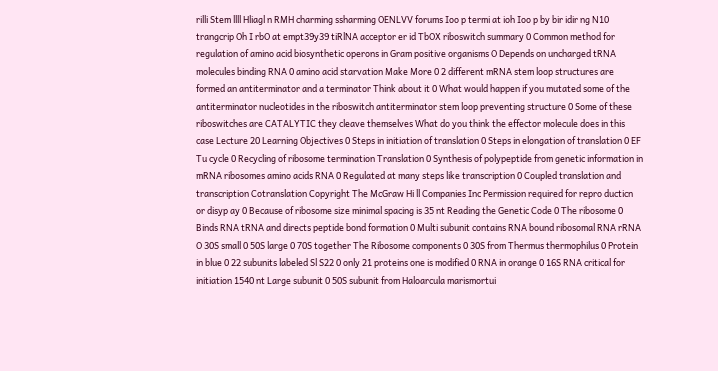rilli Stem llll Hliagl n RMH charming ssharming OENLVV forums Ioo p termi at ioh Ioo p by bir idir ng N10 trangcrip Oh I rbO at empt39y39 tiRlNA acceptor er id TbOX riboswitch summary 0 Common method for regulation of amino acid biosynthetic operons in Gram positive organisms O Depends on uncharged tRNA molecules binding RNA 0 amino acid starvation Make More 0 2 different mRNA stem loop structures are formed an antiterminator and a terminator Think about it 0 What would happen if you mutated some of the antiterminator nucleotides in the riboswitch antiterminator stem loop preventing structure 0 Some of these riboswitches are CATALYTIC they cleave themselves What do you think the effector molecule does in this case Lecture 20 Learning Objectives 0 Steps in initiation of translation 0 Steps in elongation of translation 0 EF Tu cycle 0 Recycling of ribosome termination Translation 0 Synthesis of polypeptide from genetic information in mRNA ribosomes amino acids RNA 0 Regulated at many steps like transcription 0 Coupled translation and transcription Cotranslation Copyright The McGraw Hi ll Companies Inc Permission required for repro ducticn or disyp ay 0 Because of ribosome size minimal spacing is 35 nt Reading the Genetic Code 0 The ribosome 0 Binds RNA tRNA and directs peptide bond formation 0 Multi subunit contains RNA bound ribosomal RNA rRNA O 30S small 0 50S large 0 70S together The Ribosome components 0 30S from Thermus thermophilus 0 Protein in blue 0 22 subunits labeled Sl S22 0 only 21 proteins one is modified 0 RNA in orange 0 16S RNA critical for initiation 1540 nt Large subunit 0 50S subunit from Haloarcula marismortui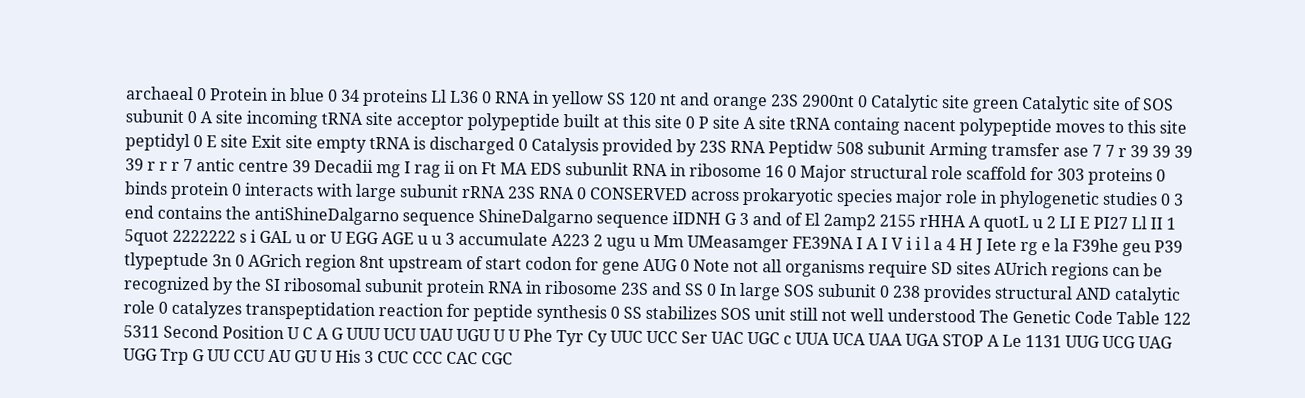archaeal 0 Protein in blue 0 34 proteins Ll L36 0 RNA in yellow SS 120 nt and orange 23S 2900nt 0 Catalytic site green Catalytic site of SOS subunit 0 A site incoming tRNA site acceptor polypeptide built at this site 0 P site A site tRNA containg nacent polypeptide moves to this site peptidyl 0 E site Exit site empty tRNA is discharged 0 Catalysis provided by 23S RNA Peptidw 508 subunit Arming tramsfer ase 7 7 r 39 39 39 39 r r r 7 antic centre 39 Decadii mg I rag ii on Ft MA EDS subunlit RNA in ribosome 16 0 Major structural role scaffold for 303 proteins 0 binds protein 0 interacts with large subunit rRNA 23S RNA 0 CONSERVED across prokaryotic species major role in phylogenetic studies 0 3 end contains the antiShineDalgarno sequence ShineDalgarno sequence iIDNH G 3 and of El 2amp2 2155 rHHA A quotL u 2 LI E PI27 Ll II 1 5quot 2222222 s i GAL u or U EGG AGE u u 3 accumulate A223 2 ugu u Mm UMeasamger FE39NA I A I V i i l a 4 H J Iete rg e la F39he geu P39 tlypeptude 3n 0 AGrich region 8nt upstream of start codon for gene AUG 0 Note not all organisms require SD sites AUrich regions can be recognized by the SI ribosomal subunit protein RNA in ribosome 23S and SS 0 In large SOS subunit 0 238 provides structural AND catalytic role 0 catalyzes transpeptidation reaction for peptide synthesis 0 SS stabilizes SOS unit still not well understood The Genetic Code Table 122 5311 Second Position U C A G UUU UCU UAU UGU U U Phe Tyr Cy UUC UCC Ser UAC UGC c UUA UCA UAA UGA STOP A Le 1131 UUG UCG UAG UGG Trp G UU CCU AU GU U His 3 CUC CCC CAC CGC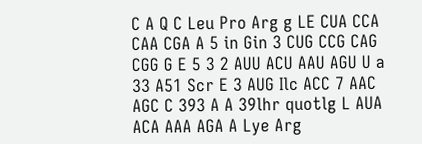C A Q C Leu Pro Arg g LE CUA CCA CAA CGA A 5 in Gin 3 CUG CCG CAG CGG G E 5 3 2 AUU ACU AAU AGU U a 33 A51 Scr E 3 AUG Ilc ACC 7 AAC AGC C 393 A A 39lhr quotlg L AUA ACA AAA AGA A Lye Arg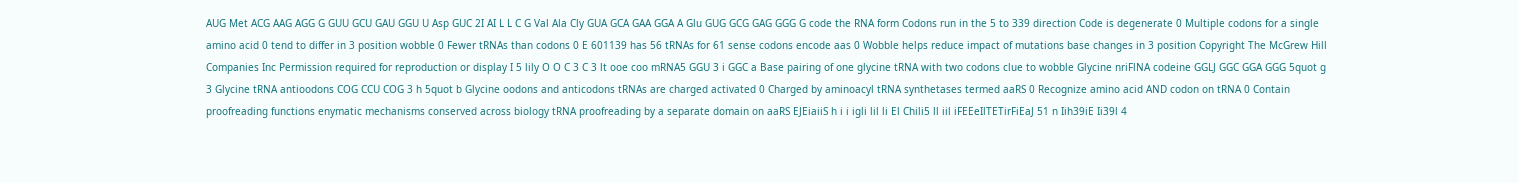AUG Met ACG AAG AGG G GUU GCU GAU GGU U Asp GUC 2I AI L L C G Val Ala Cly GUA GCA GAA GGA A Glu GUG GCG GAG GGG G code the RNA form Codons run in the 5 to 339 direction Code is degenerate 0 Multiple codons for a single amino acid 0 tend to differ in 3 position wobble 0 Fewer tRNAs than codons 0 E 601139 has 56 tRNAs for 61 sense codons encode aas 0 Wobble helps reduce impact of mutations base changes in 3 position Copyright The McGrew Hill Companies Inc Permission required for reproduction or display I 5 lily O O C 3 C 3 lt ooe coo mRNA5 GGU 3 i GGC a Base pairing of one glycine tRNA with two codons clue to wobble Glycine nriFlNA codeine GGLJ GGC GGA GGG 5quot g 3 Glycine tRNA antioodons COG CCU COG 3 h 5quot b Glycine oodons and anticodons tRNAs are charged activated 0 Charged by aminoacyl tRNA synthetases termed aaRS 0 Recognize amino acid AND codon on tRNA 0 Contain proofreading functions enymatic mechanisms conserved across biology tRNA proofreading by a separate domain on aaRS EJEiaiiS h i i igli lil li El Chili5 ll iil iFEEeIlTETirFiEaJ 51 n Iih39iE Ii39l 4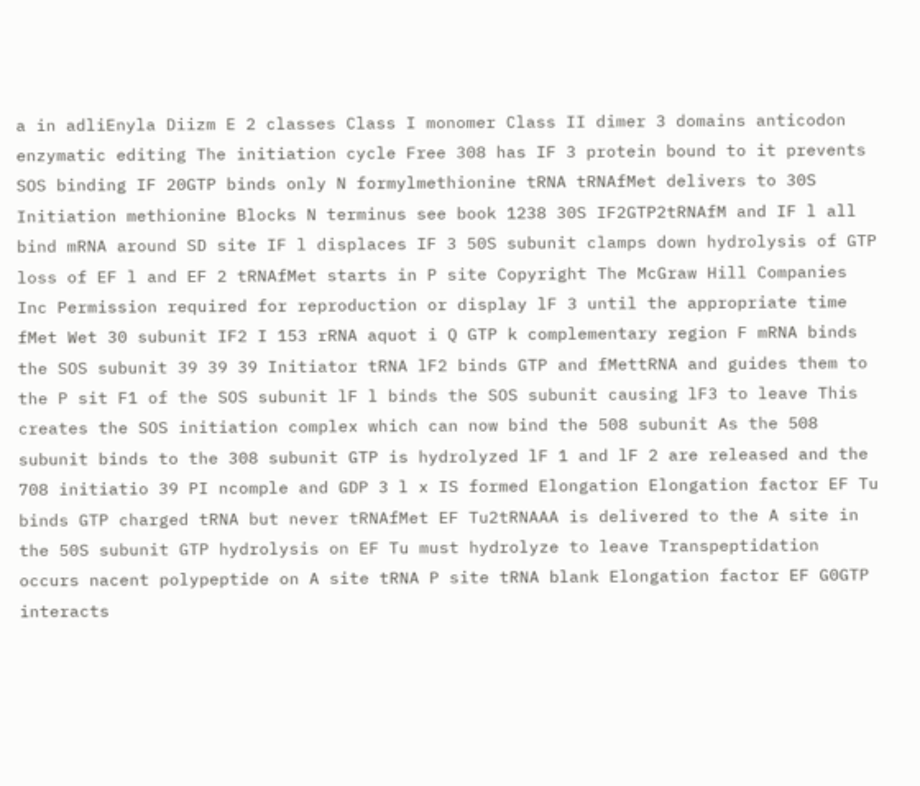a in adliEnyla Diizm E 2 classes Class I monomer Class II dimer 3 domains anticodon enzymatic editing The initiation cycle Free 308 has IF 3 protein bound to it prevents SOS binding IF 20GTP binds only N formylmethionine tRNA tRNAfMet delivers to 30S Initiation methionine Blocks N terminus see book 1238 30S IF2GTP2tRNAfM and IF l all bind mRNA around SD site IF l displaces IF 3 50S subunit clamps down hydrolysis of GTP loss of EF l and EF 2 tRNAfMet starts in P site Copyright The McGraw Hill Companies Inc Permission required for reproduction or display lF 3 until the appropriate time fMet Wet 30 subunit IF2 I 153 rRNA aquot i Q GTP k complementary region F mRNA binds the SOS subunit 39 39 39 Initiator tRNA lF2 binds GTP and fMettRNA and guides them to the P sit F1 of the SOS subunit lF l binds the SOS subunit causing lF3 to leave This creates the SOS initiation complex which can now bind the 508 subunit As the 508 subunit binds to the 308 subunit GTP is hydrolyzed lF 1 and lF 2 are released and the 708 initiatio 39 PI ncomple and GDP 3 l x IS formed Elongation Elongation factor EF Tu binds GTP charged tRNA but never tRNAfMet EF Tu2tRNAAA is delivered to the A site in the 50S subunit GTP hydrolysis on EF Tu must hydrolyze to leave Transpeptidation occurs nacent polypeptide on A site tRNA P site tRNA blank Elongation factor EF G0GTP interacts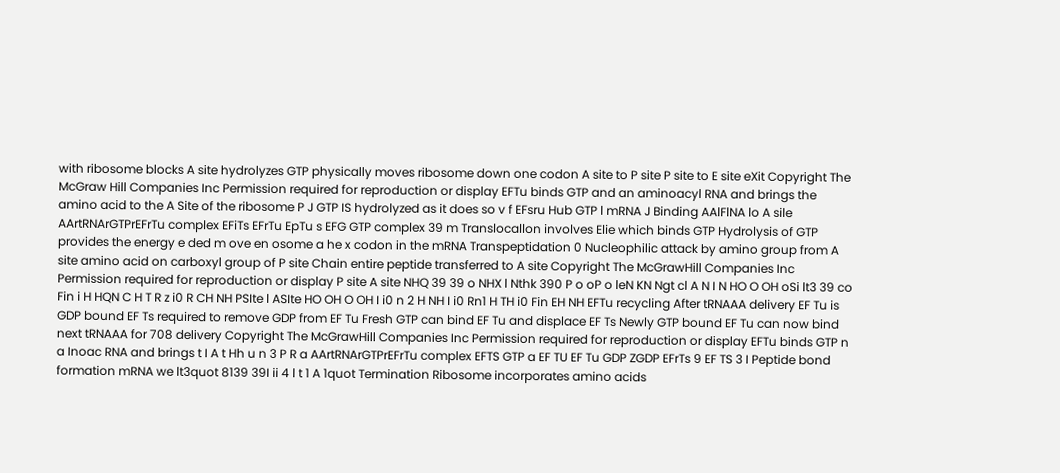with ribosome blocks A site hydrolyzes GTP physically moves ribosome down one codon A site to P site P site to E site eXit Copyright The McGraw Hill Companies Inc Permission required for reproduction or display EFTu binds GTP and an aminoacyl RNA and brings the amino acid to the A Site of the ribosome P J GTP IS hydrolyzed as it does so v f EFsru Hub GTP l mRNA J Binding AAlFlNA lo A sile AArtRNArGTPrEFrTu complex EFiTs EFrTu EpTu s EFG GTP complex 39 m Translocallon involves Elie which binds GTP Hydrolysis of GTP provides the energy e ded m ove en osome a he x codon in the mRNA Transpeptidation 0 Nucleophilic attack by amino group from A site amino acid on carboxyl group of P site Chain entire peptide transferred to A site Copyright The McGrawHill Companies Inc Permission required for reproduction or display P site A site NHQ 39 39 o NHX l Nthk 390 P o oP o leN KN Ngt cl A N I N HO O OH oSi lt3 39 co Fin i H HQN C H T R z i0 R CH NH PSIte l ASIte HO OH O OH I i0 n 2 H NH I i0 Rn1 H TH i0 Fin EH NH EFTu recycling After tRNAAA delivery EF Tu is GDP bound EF Ts required to remove GDP from EF Tu Fresh GTP can bind EF Tu and displace EF Ts Newly GTP bound EF Tu can now bind next tRNAAA for 708 delivery Copyright The McGrawHill Companies Inc Permission required for reproduction or display EFTu binds GTP n a Inoac RNA and brings t I A t Hh u n 3 P R a AArtRNArGTPrEFrTu complex EFTS GTP a EF TU EF Tu GDP ZGDP EFrTs 9 EF TS 3 I Peptide bond formation mRNA we lt3quot 8139 39I ii 4 l t 1 A 1quot Termination Ribosome incorporates amino acids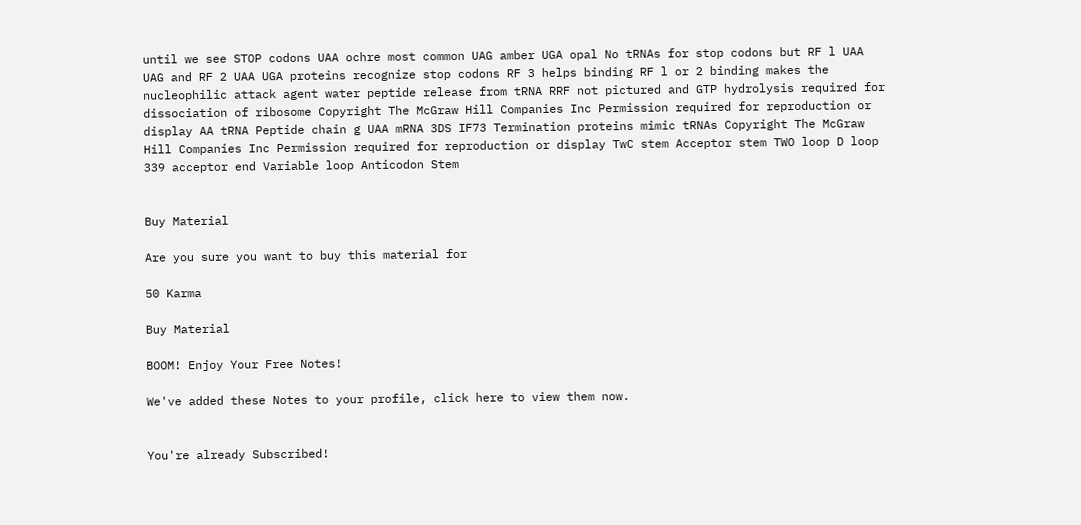until we see STOP codons UAA ochre most common UAG amber UGA opal No tRNAs for stop codons but RF l UAA UAG and RF 2 UAA UGA proteins recognize stop codons RF 3 helps binding RF l or 2 binding makes the nucleophilic attack agent water peptide release from tRNA RRF not pictured and GTP hydrolysis required for dissociation of ribosome Copyright The McGraw Hill Companies Inc Permission required for reproduction or display AA tRNA Peptide chain g UAA mRNA 3DS IF73 Termination proteins mimic tRNAs Copyright The McGraw Hill Companies Inc Permission required for reproduction or display TwC stem Acceptor stem TWO loop D loop 339 acceptor end Variable loop Anticodon Stem


Buy Material

Are you sure you want to buy this material for

50 Karma

Buy Material

BOOM! Enjoy Your Free Notes!

We've added these Notes to your profile, click here to view them now.


You're already Subscribed!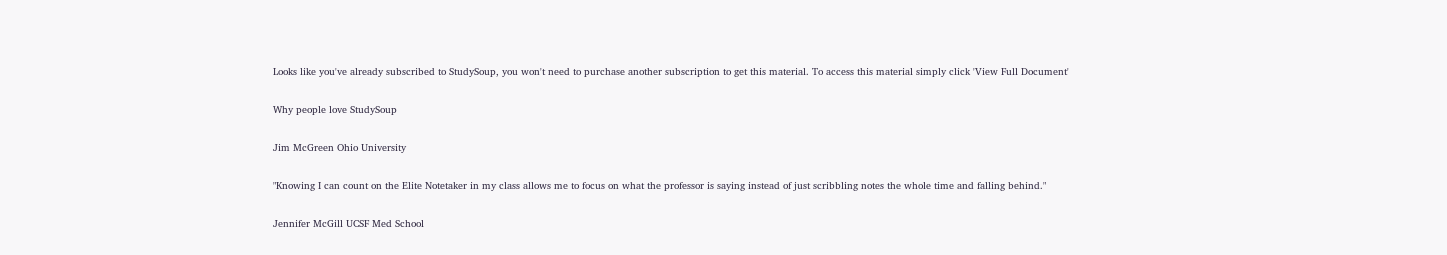Looks like you've already subscribed to StudySoup, you won't need to purchase another subscription to get this material. To access this material simply click 'View Full Document'

Why people love StudySoup

Jim McGreen Ohio University

"Knowing I can count on the Elite Notetaker in my class allows me to focus on what the professor is saying instead of just scribbling notes the whole time and falling behind."

Jennifer McGill UCSF Med School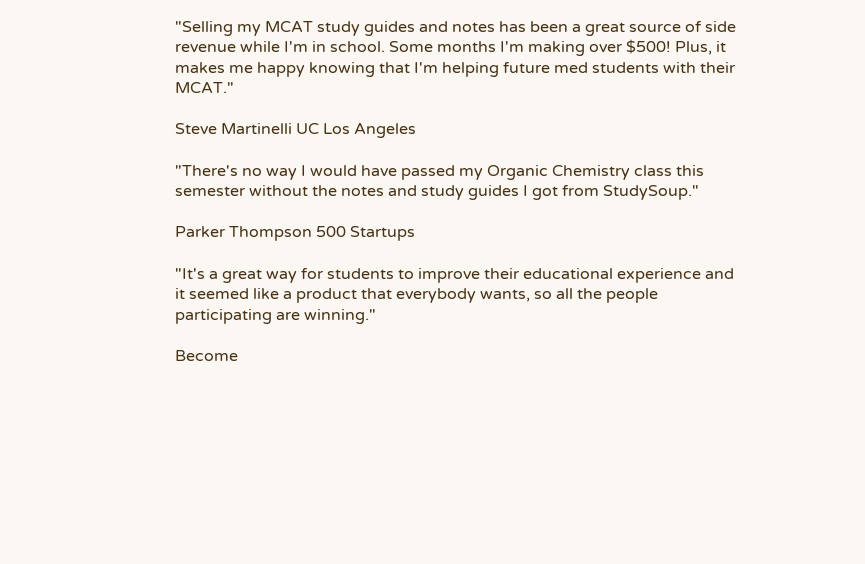"Selling my MCAT study guides and notes has been a great source of side revenue while I'm in school. Some months I'm making over $500! Plus, it makes me happy knowing that I'm helping future med students with their MCAT."

Steve Martinelli UC Los Angeles

"There's no way I would have passed my Organic Chemistry class this semester without the notes and study guides I got from StudySoup."

Parker Thompson 500 Startups

"It's a great way for students to improve their educational experience and it seemed like a product that everybody wants, so all the people participating are winning."

Become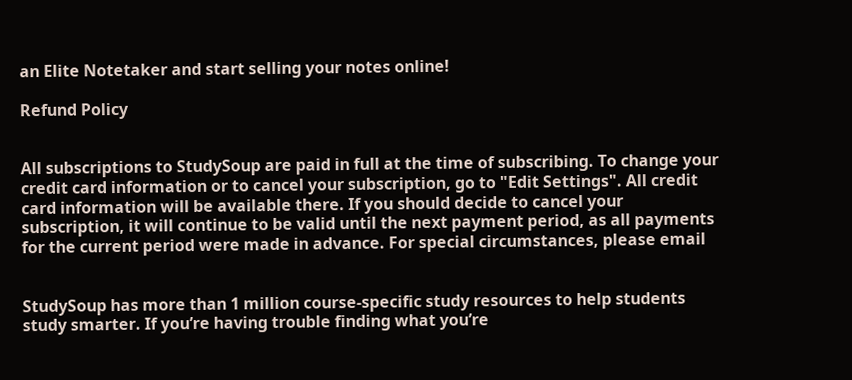an Elite Notetaker and start selling your notes online!

Refund Policy


All subscriptions to StudySoup are paid in full at the time of subscribing. To change your credit card information or to cancel your subscription, go to "Edit Settings". All credit card information will be available there. If you should decide to cancel your subscription, it will continue to be valid until the next payment period, as all payments for the current period were made in advance. For special circumstances, please email


StudySoup has more than 1 million course-specific study resources to help students study smarter. If you’re having trouble finding what you’re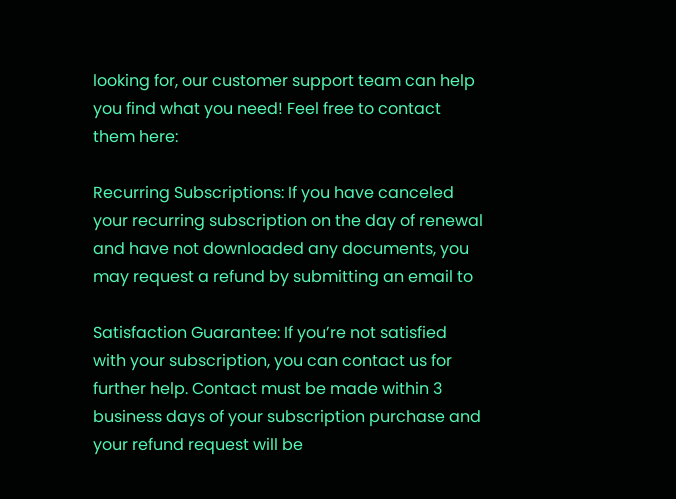looking for, our customer support team can help you find what you need! Feel free to contact them here:

Recurring Subscriptions: If you have canceled your recurring subscription on the day of renewal and have not downloaded any documents, you may request a refund by submitting an email to

Satisfaction Guarantee: If you’re not satisfied with your subscription, you can contact us for further help. Contact must be made within 3 business days of your subscription purchase and your refund request will be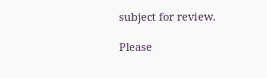subject for review.

Please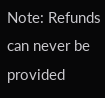Note: Refunds can never be provided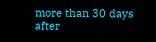more than 30 days after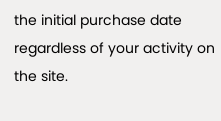the initial purchase date regardless of your activity on the site.